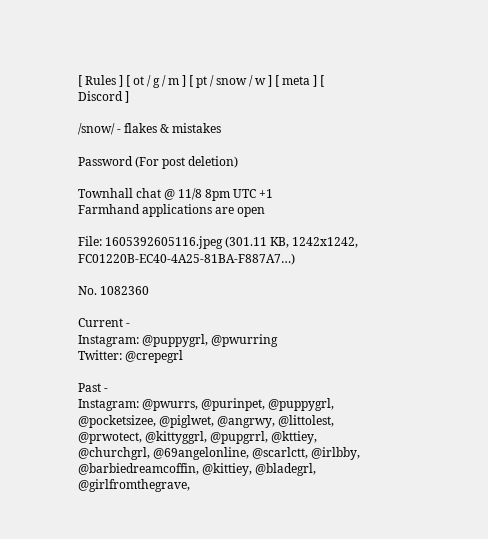[ Rules ] [ ot / g / m ] [ pt / snow / w ] [ meta ] [ Discord ]

/snow/ - flakes & mistakes

Password (For post deletion)

Townhall chat @ 11/8 8pm UTC +1
Farmhand applications are open

File: 1605392605116.jpeg (301.11 KB, 1242x1242, FC01220B-EC40-4A25-81BA-F887A7…)

No. 1082360

Current -
Instagram: @puppygrl, @pwurring
Twitter: @crepegrl

Past -
Instagram: @pwurrs, @purinpet, @puppygrl, @pocketsizee, @piglwet, @angrwy, @littolest, @prwotect, @kittyggrl, @pupgrrl, @kttiey, @churchgrl, @69angelonline, @scarlctt, @irlbby, @barbiedreamcoffin, @kittiey, @bladegrl, @girlfromthegrave,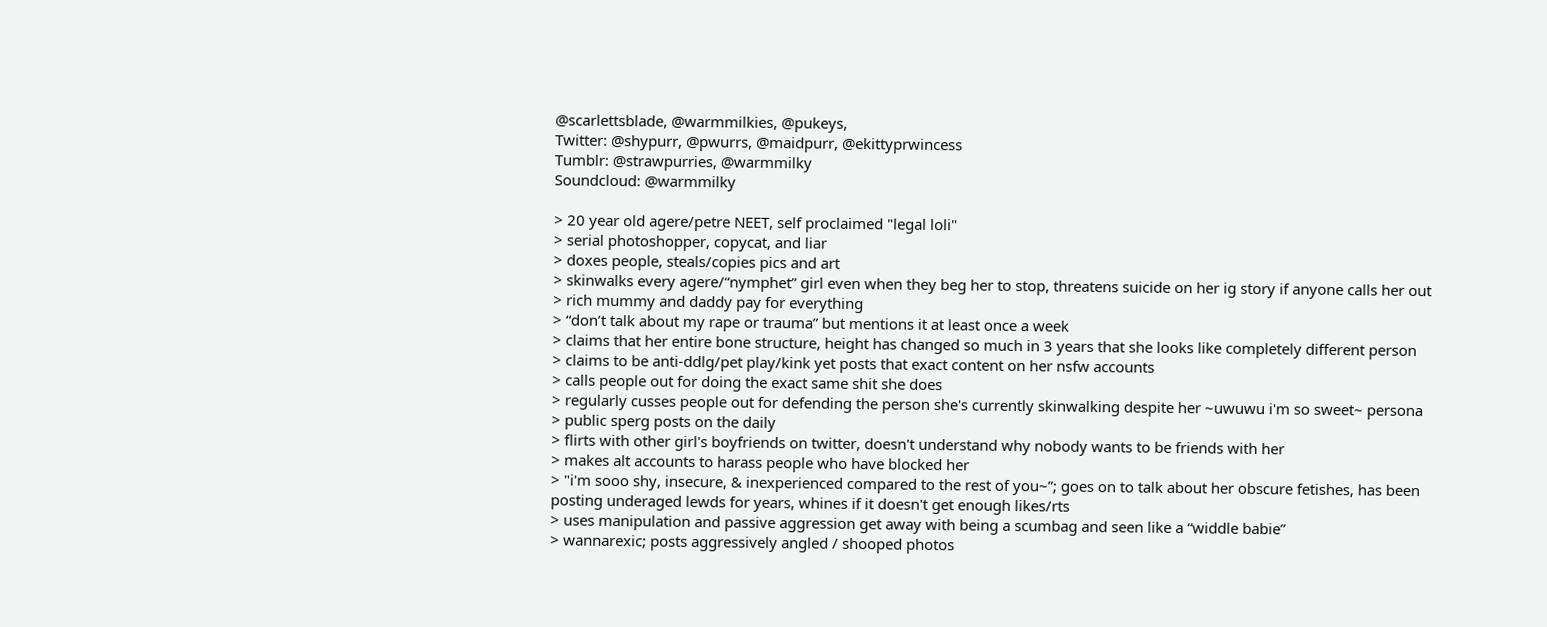@scarlettsblade, @warmmilkies, @pukeys,
Twitter: @shypurr, @pwurrs, @maidpurr, @ekittyprwincess
Tumblr: @strawpurries, @warmmilky
Soundcloud: @warmmilky

> 20 year old agere/petre NEET, self proclaimed "legal loli"
> serial photoshopper, copycat, and liar
> doxes people, steals/copies pics and art
> skinwalks every agere/“nymphet” girl even when they beg her to stop, threatens suicide on her ig story if anyone calls her out
> rich mummy and daddy pay for everything
> “don’t talk about my rape or trauma” but mentions it at least once a week
> claims that her entire bone structure, height has changed so much in 3 years that she looks like completely different person
> claims to be anti-ddlg/pet play/kink yet posts that exact content on her nsfw accounts
> calls people out for doing the exact same shit she does
> regularly cusses people out for defending the person she's currently skinwalking despite her ~uwuwu i'm so sweet~ persona
> public sperg posts on the daily
> flirts with other girl's boyfriends on twitter, doesn't understand why nobody wants to be friends with her
> makes alt accounts to harass people who have blocked her
> "i'm sooo shy, insecure, & inexperienced compared to the rest of you~”; goes on to talk about her obscure fetishes, has been posting underaged lewds for years, whines if it doesn't get enough likes/rts
> uses manipulation and passive aggression get away with being a scumbag and seen like a “widdle babie”
> wannarexic; posts aggressively angled / shooped photos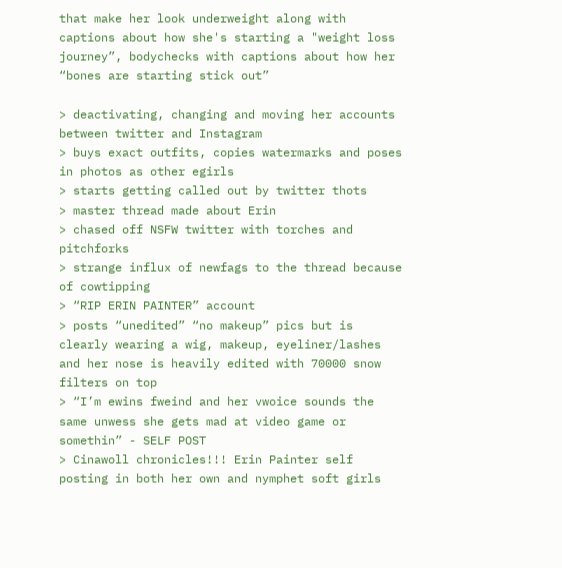that make her look underweight along with captions about how she's starting a "weight loss journey”, bodychecks with captions about how her “bones are starting stick out”

> deactivating, changing and moving her accounts between twitter and Instagram
> buys exact outfits, copies watermarks and poses in photos as other egirls
> starts getting called out by twitter thots
> master thread made about Erin
> chased off NSFW twitter with torches and pitchforks
> strange influx of newfags to the thread because of cowtipping
> “RIP ERIN PAINTER” account
> posts “unedited” “no makeup” pics but is clearly wearing a wig, makeup, eyeliner/lashes and her nose is heavily edited with 70000 snow filters on top
> “I’m ewins fweind and her vwoice sounds the same unwess she gets mad at video game or somethin” - SELF POST
> Cinawoll chronicles!!! Erin Painter self posting in both her own and nymphet soft girls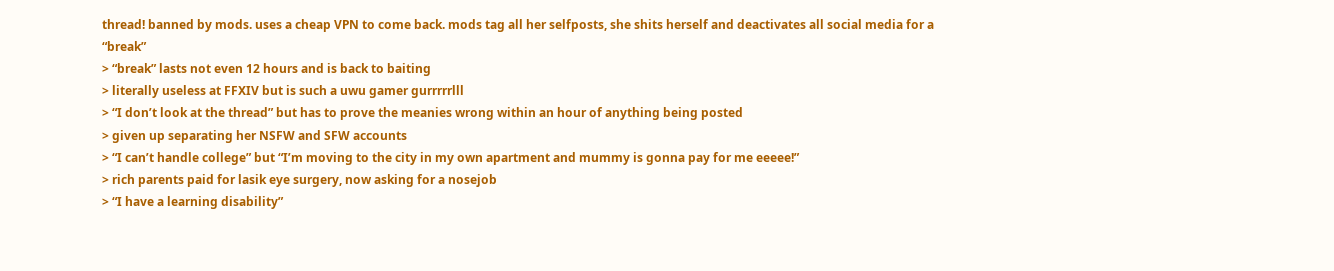thread! banned by mods. uses a cheap VPN to come back. mods tag all her selfposts, she shits herself and deactivates all social media for a “break”
> “break” lasts not even 12 hours and is back to baiting
> literally useless at FFXIV but is such a uwu gamer gurrrrrlll
> “I don’t look at the thread” but has to prove the meanies wrong within an hour of anything being posted
> given up separating her NSFW and SFW accounts
> “I can’t handle college” but “I’m moving to the city in my own apartment and mummy is gonna pay for me eeeee!”
> rich parents paid for lasik eye surgery, now asking for a nosejob
> “I have a learning disability”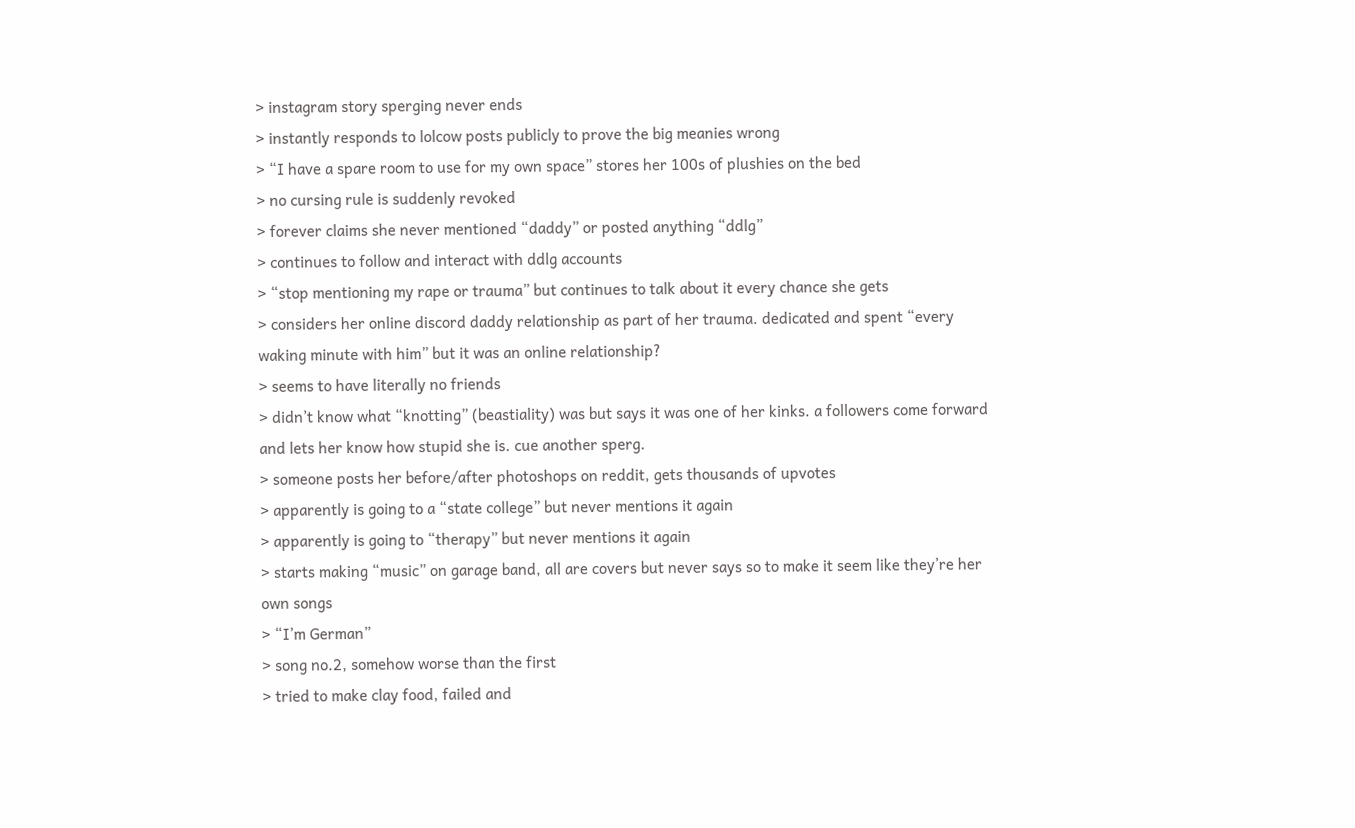> instagram story sperging never ends
> instantly responds to lolcow posts publicly to prove the big meanies wrong
> “I have a spare room to use for my own space” stores her 100s of plushies on the bed
> no cursing rule is suddenly revoked
> forever claims she never mentioned “daddy” or posted anything “ddlg”
> continues to follow and interact with ddlg accounts
> “stop mentioning my rape or trauma” but continues to talk about it every chance she gets
> considers her online discord daddy relationship as part of her trauma. dedicated and spent “every waking minute with him” but it was an online relationship?
> seems to have literally no friends
> didn’t know what “knotting” (beastiality) was but says it was one of her kinks. a followers come forward and lets her know how stupid she is. cue another sperg.
> someone posts her before/after photoshops on reddit, gets thousands of upvotes
> apparently is going to a “state college” but never mentions it again
> apparently is going to “therapy” but never mentions it again
> starts making “music” on garage band, all are covers but never says so to make it seem like they’re her own songs
> “I’m German”
> song no.2, somehow worse than the first
> tried to make clay food, failed and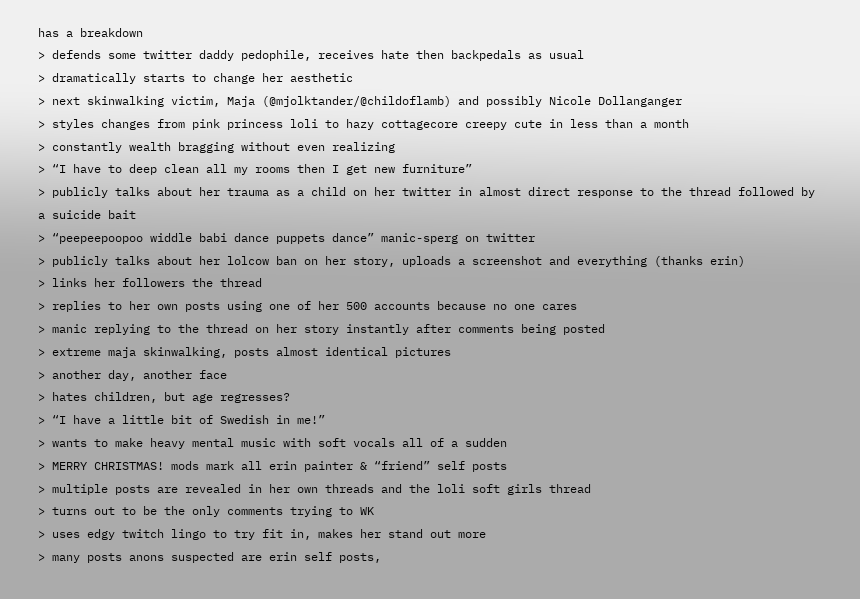has a breakdown
> defends some twitter daddy pedophile, receives hate then backpedals as usual
> dramatically starts to change her aesthetic
> next skinwalking victim, Maja (@mjolktander/@childoflamb) and possibly Nicole Dollanganger
> styles changes from pink princess loli to hazy cottagecore creepy cute in less than a month
> constantly wealth bragging without even realizing
> “I have to deep clean all my rooms then I get new furniture”
> publicly talks about her trauma as a child on her twitter in almost direct response to the thread followed by a suicide bait
> “peepeepoopoo widdle babi dance puppets dance” manic-sperg on twitter
> publicly talks about her lolcow ban on her story, uploads a screenshot and everything (thanks erin)
> links her followers the thread
> replies to her own posts using one of her 500 accounts because no one cares
> manic replying to the thread on her story instantly after comments being posted
> extreme maja skinwalking, posts almost identical pictures
> another day, another face
> hates children, but age regresses?
> “I have a little bit of Swedish in me!”
> wants to make heavy mental music with soft vocals all of a sudden
> MERRY CHRISTMAS! mods mark all erin painter & “friend” self posts
> multiple posts are revealed in her own threads and the loli soft girls thread
> turns out to be the only comments trying to WK
> uses edgy twitch lingo to try fit in, makes her stand out more
> many posts anons suspected are erin self posts,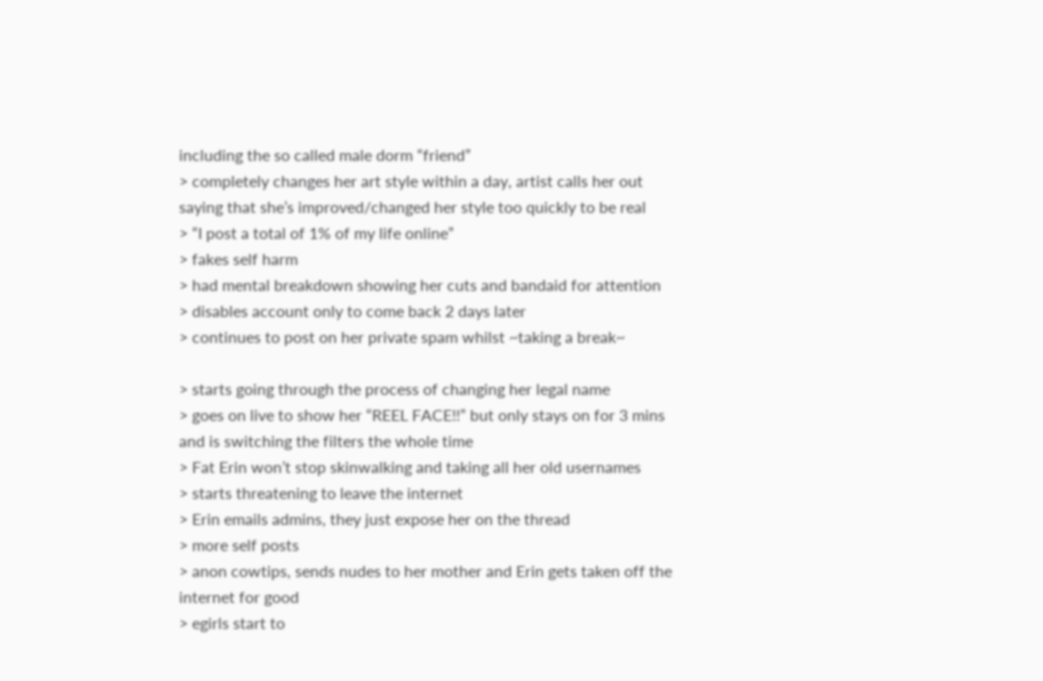including the so called male dorm “friend”
> completely changes her art style within a day, artist calls her out saying that she’s improved/changed her style too quickly to be real
> “I post a total of 1% of my life online”
> fakes self harm
> had mental breakdown showing her cuts and bandaid for attention
> disables account only to come back 2 days later
> continues to post on her private spam whilst ~taking a break~

> starts going through the process of changing her legal name
> goes on live to show her “REEL FACE!!” but only stays on for 3 mins and is switching the filters the whole time
> Fat Erin won’t stop skinwalking and taking all her old usernames
> starts threatening to leave the internet
> Erin emails admins, they just expose her on the thread
> more self posts
> anon cowtips, sends nudes to her mother and Erin gets taken off the internet for good
> egirls start to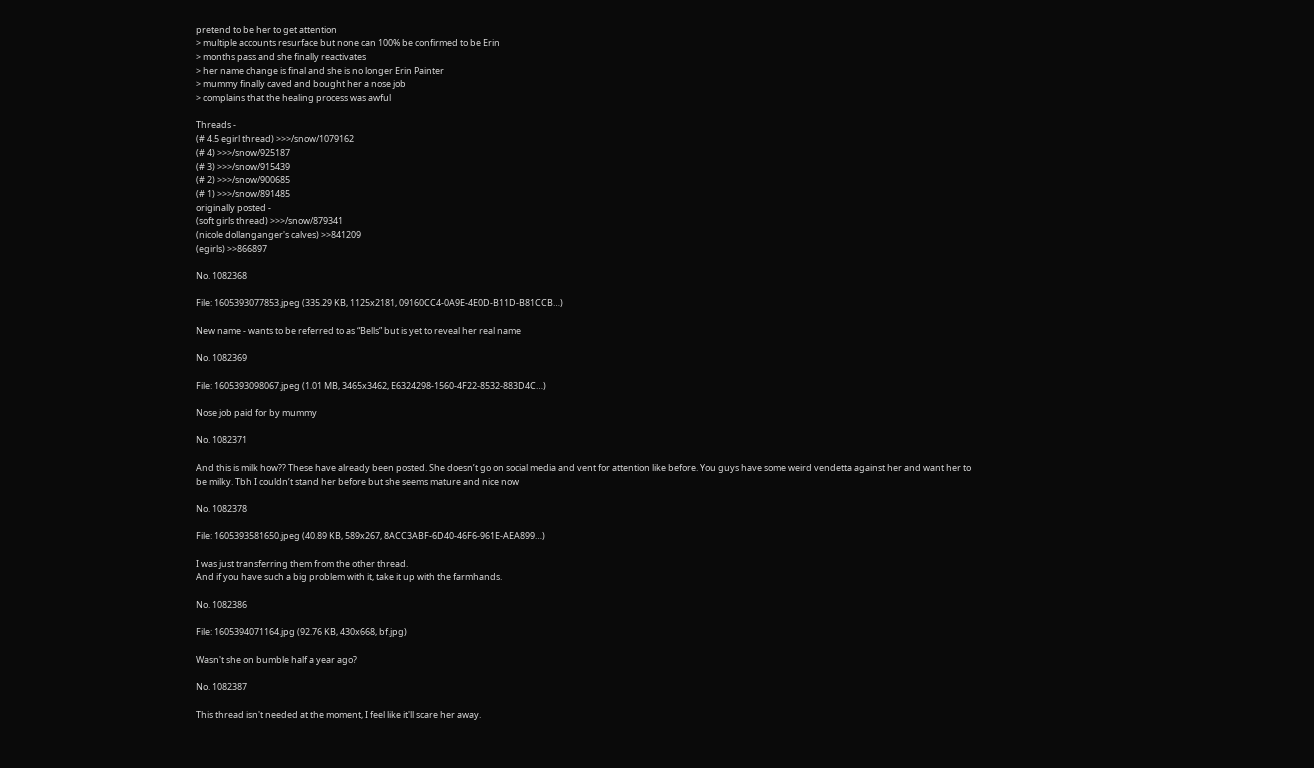pretend to be her to get attention
> multiple accounts resurface but none can 100% be confirmed to be Erin
> months pass and she finally reactivates
> her name change is final and she is no longer Erin Painter
> mummy finally caved and bought her a nose job
> complains that the healing process was awful

Threads -
(# 4.5 egirl thread) >>>/snow/1079162
(# 4) >>>/snow/925187
(# 3) >>>/snow/915439
(# 2) >>>/snow/900685
(# 1) >>>/snow/891485
originally posted -
(soft girls thread) >>>/snow/879341
(nicole dollanganger's calves) >>841209
(egirls) >>866897

No. 1082368

File: 1605393077853.jpeg (335.29 KB, 1125x2181, 09160CC4-0A9E-4E0D-B11D-B81CCB…)

New name - wants to be referred to as “Bells” but is yet to reveal her real name

No. 1082369

File: 1605393098067.jpeg (1.01 MB, 3465x3462, E6324298-1560-4F22-8532-883D4C…)

Nose job paid for by mummy

No. 1082371

And this is milk how?? These have already been posted. She doesn’t go on social media and vent for attention like before. You guys have some weird vendetta against her and want her to be milky. Tbh I couldn’t stand her before but she seems mature and nice now

No. 1082378

File: 1605393581650.jpeg (40.89 KB, 589x267, 8ACC3ABF-6D40-46F6-961E-AEA899…)

I was just transferring them from the other thread.
And if you have such a big problem with it, take it up with the farmhands.

No. 1082386

File: 1605394071164.jpg (92.76 KB, 430x668, bf.jpg)

Wasn't she on bumble half a year ago?

No. 1082387

This thread isn't needed at the moment, I feel like it'll scare her away.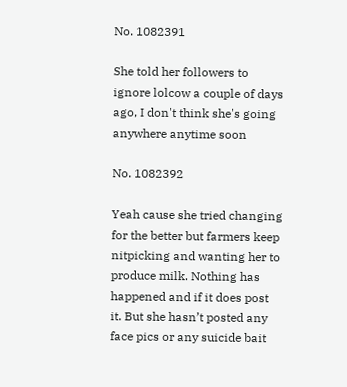No. 1082391

She told her followers to ignore lolcow a couple of days ago, I don't think she's going anywhere anytime soon

No. 1082392

Yeah cause she tried changing for the better but farmers keep nitpicking and wanting her to produce milk. Nothing has happened and if it does post it. But she hasn’t posted any face pics or any suicide bait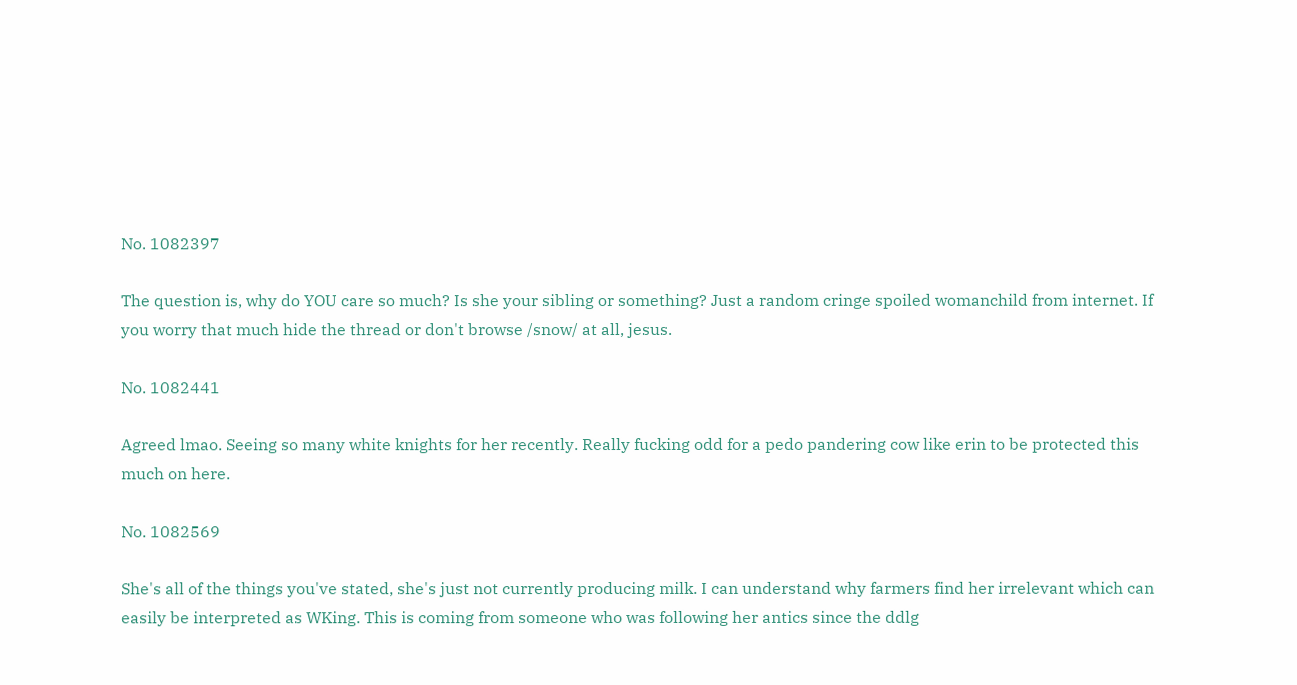No. 1082397

The question is, why do YOU care so much? Is she your sibling or something? Just a random cringe spoiled womanchild from internet. If you worry that much hide the thread or don't browse /snow/ at all, jesus.

No. 1082441

Agreed lmao. Seeing so many white knights for her recently. Really fucking odd for a pedo pandering cow like erin to be protected this much on here.

No. 1082569

She's all of the things you've stated, she's just not currently producing milk. I can understand why farmers find her irrelevant which can easily be interpreted as WKing. This is coming from someone who was following her antics since the ddlg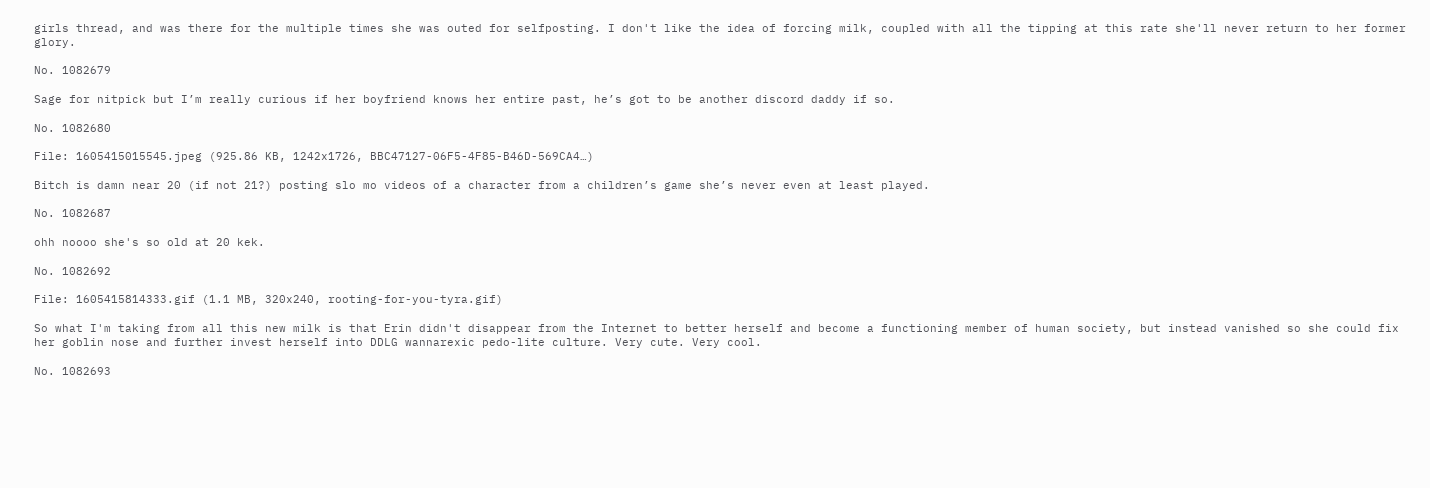girls thread, and was there for the multiple times she was outed for selfposting. I don't like the idea of forcing milk, coupled with all the tipping at this rate she'll never return to her former glory.

No. 1082679

Sage for nitpick but I’m really curious if her boyfriend knows her entire past, he’s got to be another discord daddy if so.

No. 1082680

File: 1605415015545.jpeg (925.86 KB, 1242x1726, BBC47127-06F5-4F85-B46D-569CA4…)

Bitch is damn near 20 (if not 21?) posting slo mo videos of a character from a children’s game she’s never even at least played.

No. 1082687

ohh noooo she's so old at 20 kek.

No. 1082692

File: 1605415814333.gif (1.1 MB, 320x240, rooting-for-you-tyra.gif)

So what I'm taking from all this new milk is that Erin didn't disappear from the Internet to better herself and become a functioning member of human society, but instead vanished so she could fix her goblin nose and further invest herself into DDLG wannarexic pedo-lite culture. Very cute. Very cool.

No. 1082693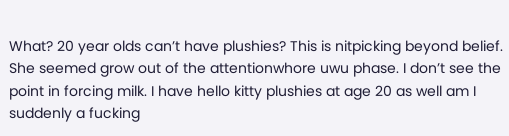What? 20 year olds can’t have plushies? This is nitpicking beyond belief. She seemed grow out of the attentionwhore uwu phase. I don’t see the point in forcing milk. I have hello kitty plushies at age 20 as well am I suddenly a fucking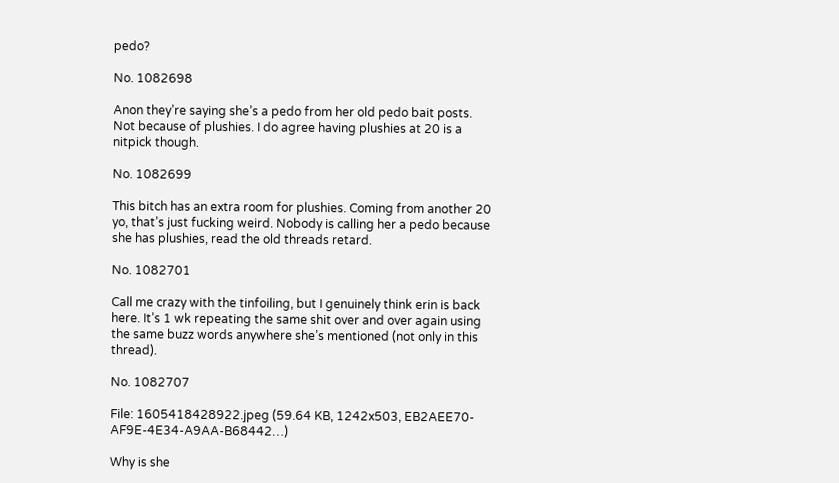pedo?

No. 1082698

Anon they’re saying she’s a pedo from her old pedo bait posts. Not because of plushies. I do agree having plushies at 20 is a nitpick though.

No. 1082699

This bitch has an extra room for plushies. Coming from another 20 yo, that’s just fucking weird. Nobody is calling her a pedo because she has plushies, read the old threads retard.

No. 1082701

Call me crazy with the tinfoiling, but I genuinely think erin is back here. It’s 1 wk repeating the same shit over and over again using the same buzz words anywhere she’s mentioned (not only in this thread).

No. 1082707

File: 1605418428922.jpeg (59.64 KB, 1242x503, EB2AEE70-AF9E-4E34-A9AA-B68442…)

Why is she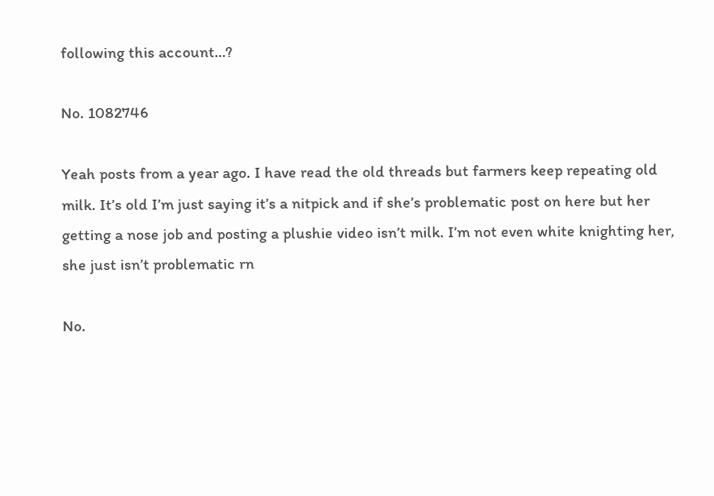following this account…?

No. 1082746

Yeah posts from a year ago. I have read the old threads but farmers keep repeating old milk. It’s old I’m just saying it’s a nitpick and if she’s problematic post on here but her getting a nose job and posting a plushie video isn’t milk. I’m not even white knighting her, she just isn’t problematic rn

No.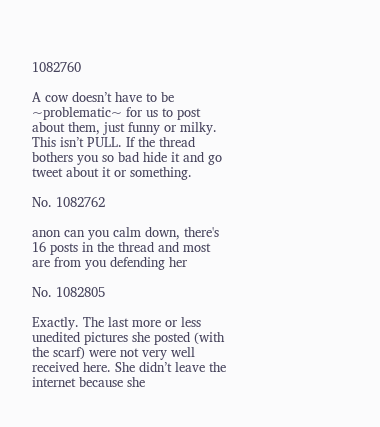1082760

A cow doesn’t have to be ~problematic~ for us to post about them, just funny or milky. This isn’t PULL. If the thread bothers you so bad hide it and go tweet about it or something.

No. 1082762

anon can you calm down, there's 16 posts in the thread and most are from you defending her

No. 1082805

Exactly. The last more or less unedited pictures she posted (with the scarf) were not very well received here. She didn’t leave the internet because she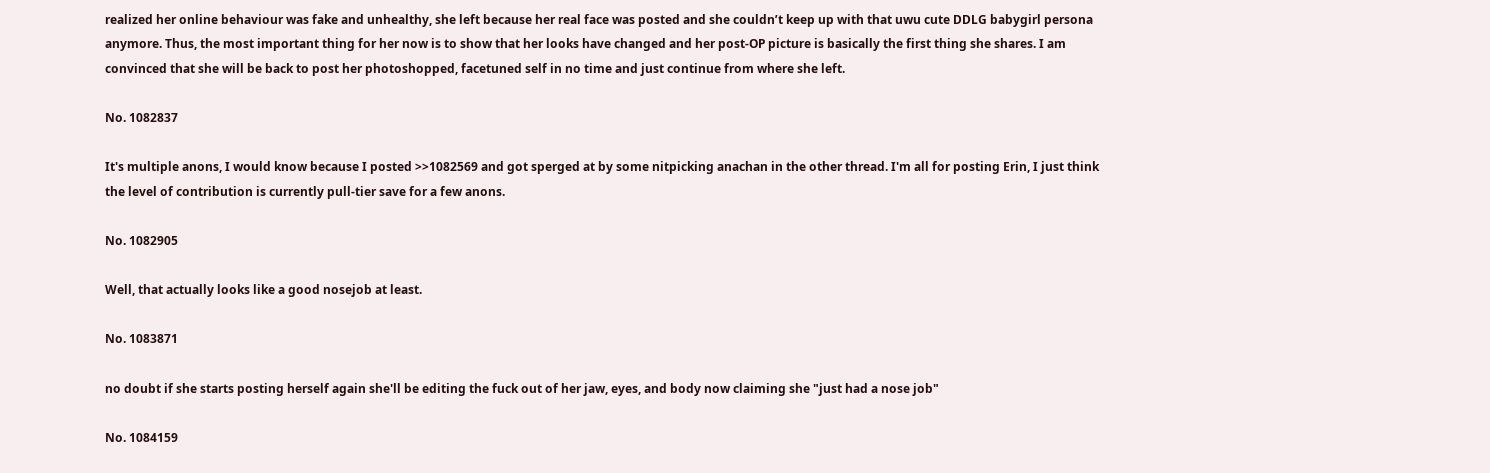realized her online behaviour was fake and unhealthy, she left because her real face was posted and she couldn’t keep up with that uwu cute DDLG babygirl persona anymore. Thus, the most important thing for her now is to show that her looks have changed and her post-OP picture is basically the first thing she shares. I am convinced that she will be back to post her photoshopped, facetuned self in no time and just continue from where she left.

No. 1082837

It's multiple anons, I would know because I posted >>1082569 and got sperged at by some nitpicking anachan in the other thread. I'm all for posting Erin, I just think the level of contribution is currently pull-tier save for a few anons.

No. 1082905

Well, that actually looks like a good nosejob at least.

No. 1083871

no doubt if she starts posting herself again she'll be editing the fuck out of her jaw, eyes, and body now claiming she "just had a nose job"

No. 1084159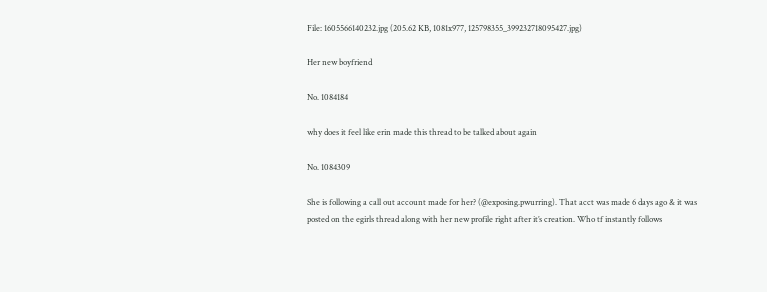File: 1605566140232.jpg (205.62 KB, 1081x977, 125798355_399232718095427.jpg)

Her new boyfriend

No. 1084184

why does it feel like erin made this thread to be talked about again

No. 1084309

She is following a call out account made for her? (@exposing.pwurring). That acct was made 6 days ago & it was posted on the egirls thread along with her new profile right after it’s creation. Who tf instantly follows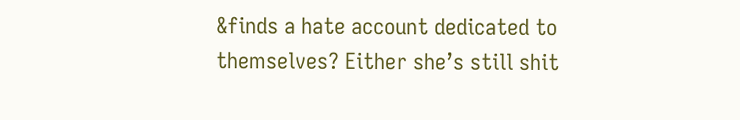&finds a hate account dedicated to themselves? Either she’s still shit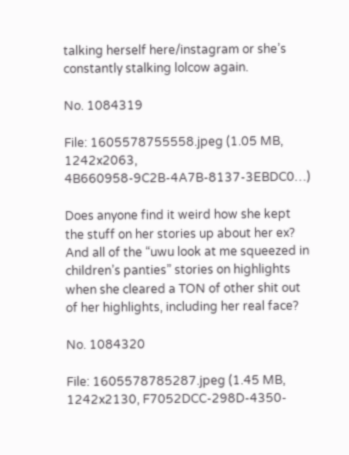talking herself here/instagram or she’s constantly stalking lolcow again.

No. 1084319

File: 1605578755558.jpeg (1.05 MB, 1242x2063, 4B660958-9C2B-4A7B-8137-3EBDC0…)

Does anyone find it weird how she kept the stuff on her stories up about her ex? And all of the “uwu look at me squeezed in children’s panties” stories on highlights when she cleared a TON of other shit out of her highlights, including her real face?

No. 1084320

File: 1605578785287.jpeg (1.45 MB, 1242x2130, F7052DCC-298D-4350-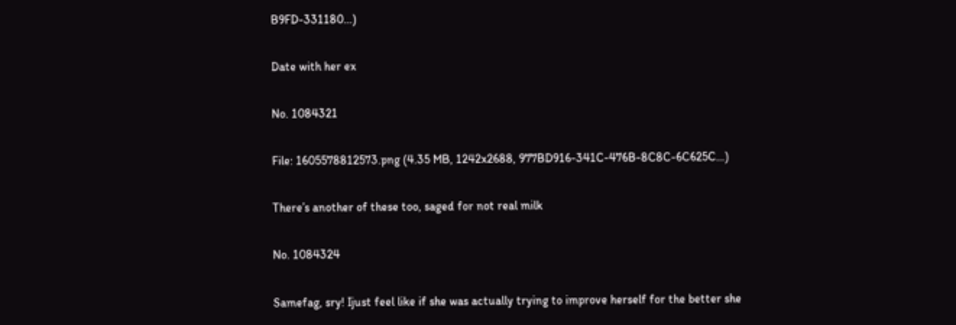B9FD-331180…)

Date with her ex

No. 1084321

File: 1605578812573.png (4.35 MB, 1242x2688, 977BD916-341C-476B-8C8C-6C625C…)

There’s another of these too, saged for not real milk

No. 1084324

Samefag, sry! Ijust feel like if she was actually trying to improve herself for the better she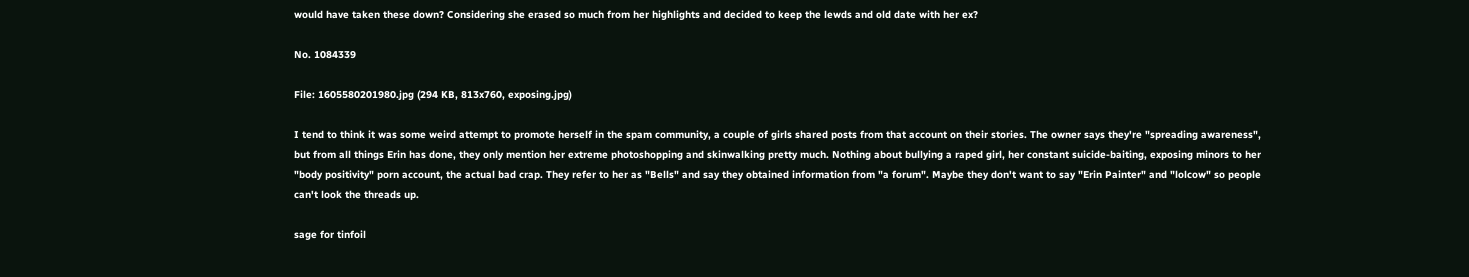would have taken these down? Considering she erased so much from her highlights and decided to keep the lewds and old date with her ex?

No. 1084339

File: 1605580201980.jpg (294 KB, 813x760, exposing.jpg)

I tend to think it was some weird attempt to promote herself in the spam community, a couple of girls shared posts from that account on their stories. The owner says they're "spreading awareness", but from all things Erin has done, they only mention her extreme photoshopping and skinwalking pretty much. Nothing about bullying a raped girl, her constant suicide-baiting, exposing minors to her "body positivity" porn account, the actual bad crap. They refer to her as "Bells" and say they obtained information from "a forum". Maybe they don't want to say "Erin Painter" and "lolcow" so people can't look the threads up.

sage for tinfoil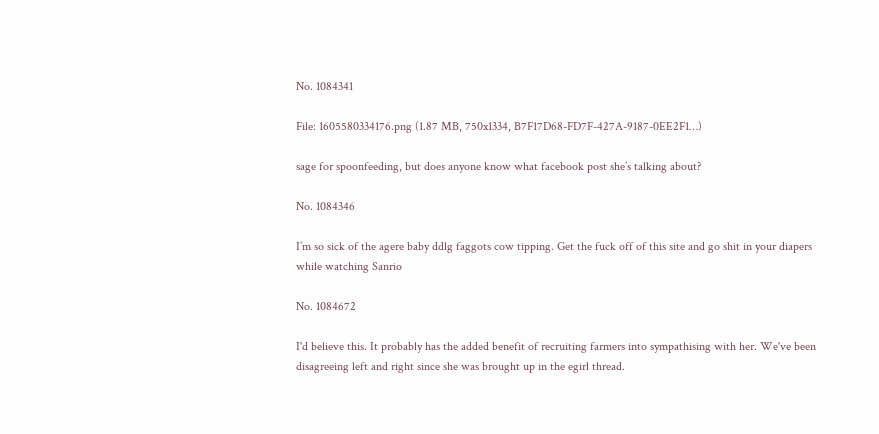No. 1084341

File: 1605580334176.png (1.87 MB, 750x1334, B7F17D68-FD7F-427A-9187-0EE2F1…)

sage for spoonfeeding, but does anyone know what facebook post she’s talking about?

No. 1084346

I’m so sick of the agere baby ddlg faggots cow tipping. Get the fuck off of this site and go shit in your diapers while watching Sanrio

No. 1084672

I'd believe this. It probably has the added benefit of recruiting farmers into sympathising with her. We've been disagreeing left and right since she was brought up in the egirl thread.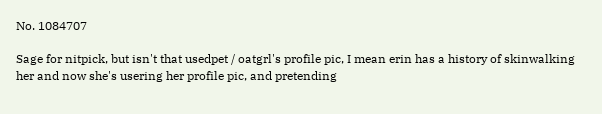No. 1084707

Sage for nitpick, but isn't that usedpet / oatgrl's profile pic, I mean erin has a history of skinwalking her and now she's usering her profile pic, and pretending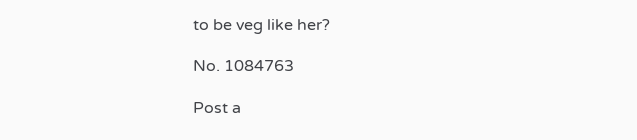to be veg like her?

No. 1084763

Post a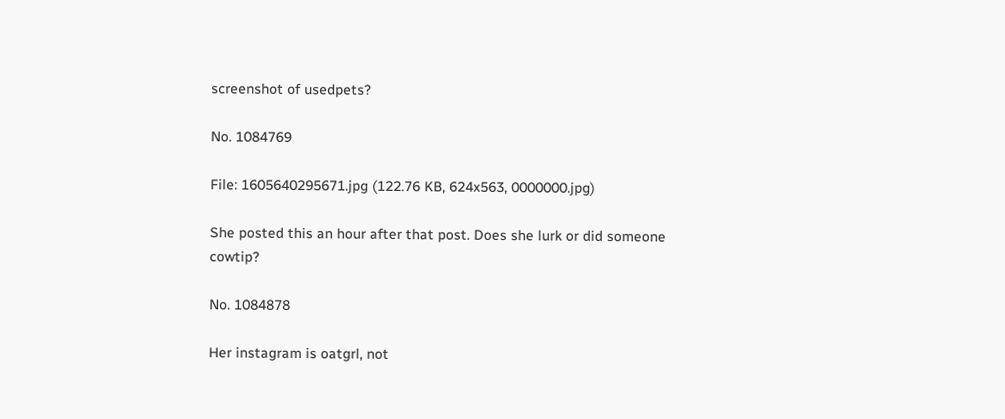screenshot of usedpets?

No. 1084769

File: 1605640295671.jpg (122.76 KB, 624x563, 0000000.jpg)

She posted this an hour after that post. Does she lurk or did someone cowtip?

No. 1084878

Her instagram is oatgrl, not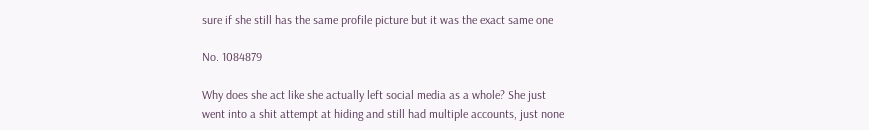sure if she still has the same profile picture but it was the exact same one

No. 1084879

Why does she act like she actually left social media as a whole? She just went into a shit attempt at hiding and still had multiple accounts, just none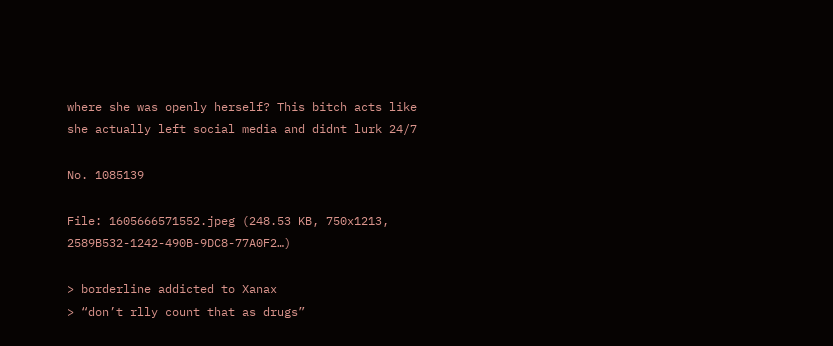where she was openly herself? This bitch acts like she actually left social media and didnt lurk 24/7

No. 1085139

File: 1605666571552.jpeg (248.53 KB, 750x1213, 2589B532-1242-490B-9DC8-77A0F2…)

> borderline addicted to Xanax
> “don’t rlly count that as drugs”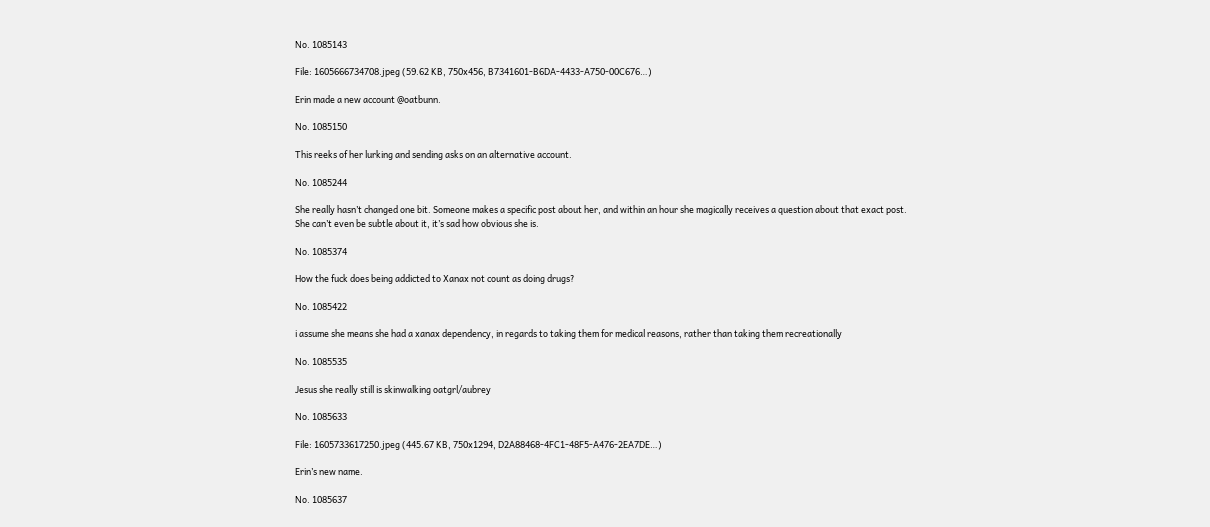No. 1085143

File: 1605666734708.jpeg (59.62 KB, 750x456, B7341601-B6DA-4433-A750-00C676…)

Erin made a new account @oatbunn.

No. 1085150

This reeks of her lurking and sending asks on an alternative account.

No. 1085244

She really hasn’t changed one bit. Someone makes a specific post about her, and within an hour she magically receives a question about that exact post.
She can’t even be subtle about it, it’s sad how obvious she is.

No. 1085374

How the fuck does being addicted to Xanax not count as doing drugs?

No. 1085422

i assume she means she had a xanax dependency, in regards to taking them for medical reasons, rather than taking them recreationally

No. 1085535

Jesus she really still is skinwalking oatgrl/aubrey

No. 1085633

File: 1605733617250.jpeg (445.67 KB, 750x1294, D2A88468-4FC1-48F5-A476-2EA7DE…)

Erin’s new name.

No. 1085637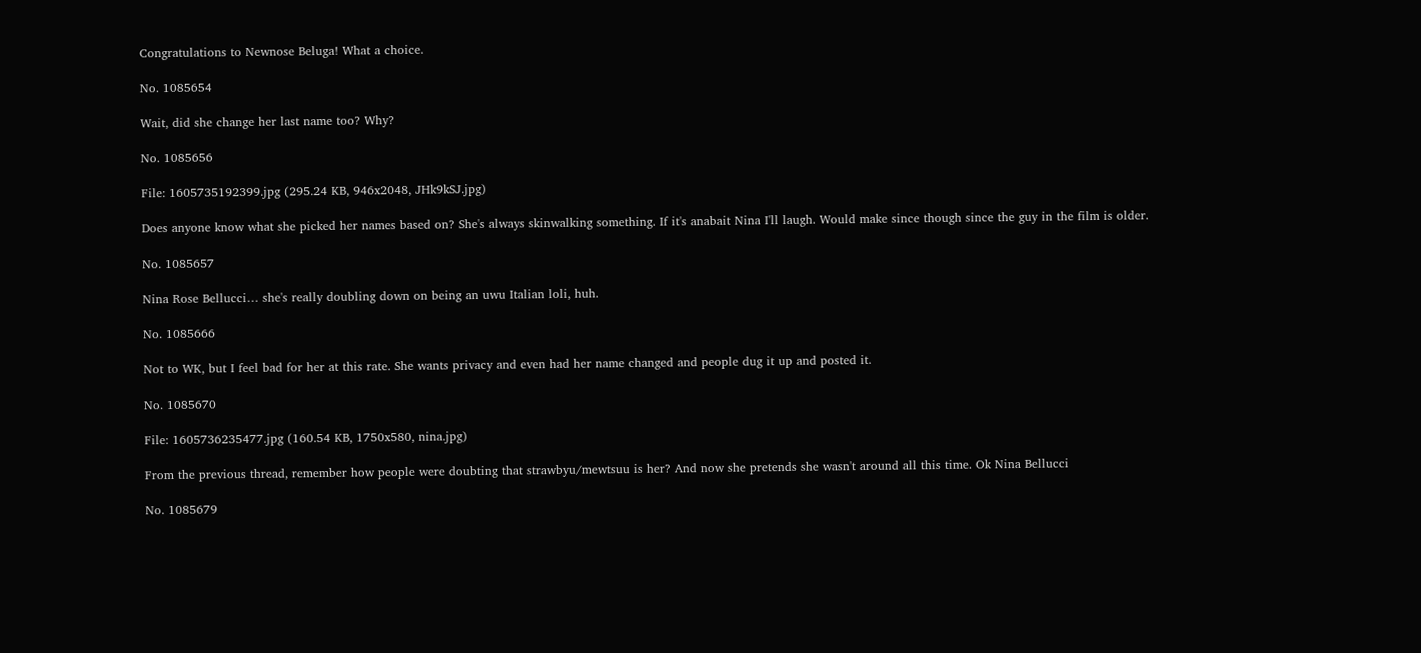Congratulations to Newnose Beluga! What a choice.

No. 1085654

Wait, did she change her last name too? Why?

No. 1085656

File: 1605735192399.jpg (295.24 KB, 946x2048, JHk9kSJ.jpg)

Does anyone know what she picked her names based on? She's always skinwalking something. If it's anabait Nina I'll laugh. Would make since though since the guy in the film is older.

No. 1085657

Nina Rose Bellucci… she's really doubling down on being an uwu Italian loli, huh.

No. 1085666

Not to WK, but I feel bad for her at this rate. She wants privacy and even had her name changed and people dug it up and posted it.

No. 1085670

File: 1605736235477.jpg (160.54 KB, 1750x580, nina.jpg)

From the previous thread, remember how people were doubting that strawbyu/mewtsuu is her? And now she pretends she wasn't around all this time. Ok Nina Bellucci

No. 1085679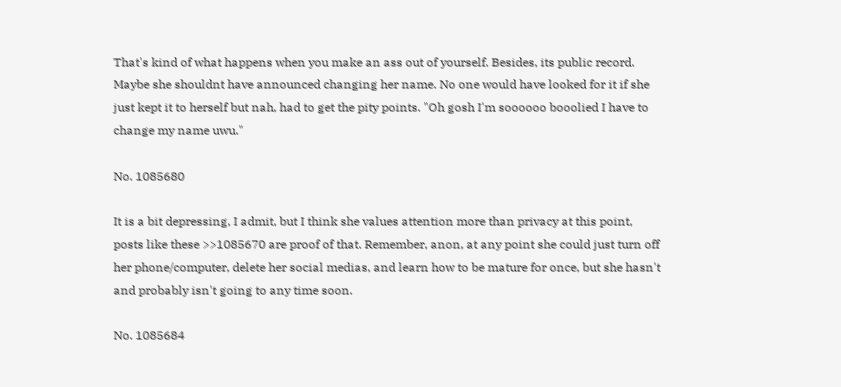That's kind of what happens when you make an ass out of yourself. Besides, its public record. Maybe she shouldnt have announced changing her name. No one would have looked for it if she just kept it to herself but nah, had to get the pity points. "Oh gosh I'm soooooo booolied I have to change my name uwu."

No. 1085680

It is a bit depressing, I admit, but I think she values attention more than privacy at this point, posts like these >>1085670 are proof of that. Remember, anon, at any point she could just turn off her phone/computer, delete her social medias, and learn how to be mature for once, but she hasn't and probably isn't going to any time soon.

No. 1085684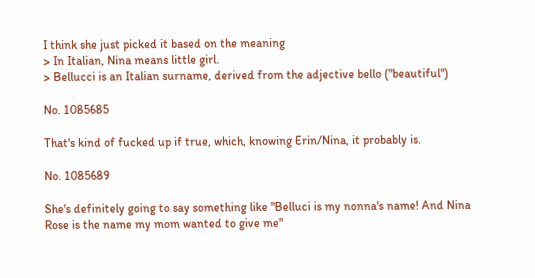I think she just picked it based on the meaning
> In Italian, Nina means little girl.
> Bellucci is an Italian surname, derived from the adjective bello ("beautiful")

No. 1085685

That's kind of fucked up if true, which, knowing Erin/Nina, it probably is.

No. 1085689

She's definitely going to say something like "Belluci is my nonna's name! And Nina Rose is the name my mom wanted to give me"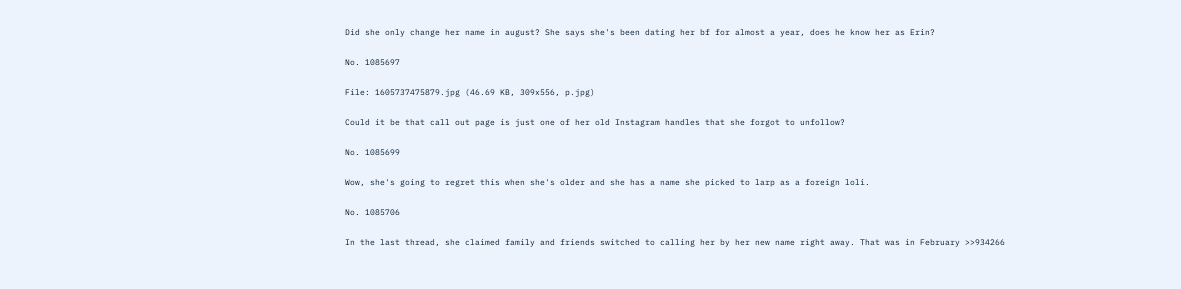Did she only change her name in august? She says she's been dating her bf for almost a year, does he know her as Erin?

No. 1085697

File: 1605737475879.jpg (46.69 KB, 309x556, p.jpg)

Could it be that call out page is just one of her old Instagram handles that she forgot to unfollow?

No. 1085699

Wow, she's going to regret this when she's older and she has a name she picked to larp as a foreign loli.

No. 1085706

In the last thread, she claimed family and friends switched to calling her by her new name right away. That was in February >>934266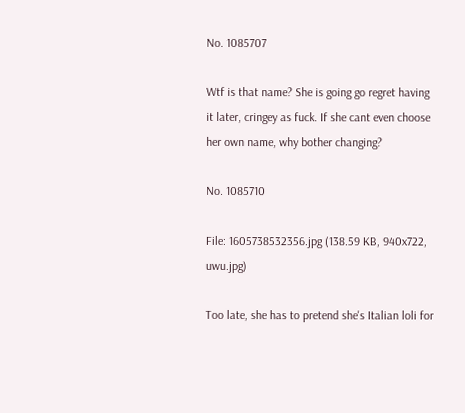No. 1085707

Wtf is that name? She is going go regret having it later, cringey as fuck. If she cant even choose her own name, why bother changing?

No. 1085710

File: 1605738532356.jpg (138.59 KB, 940x722, uwu.jpg)

Too late, she has to pretend she's Italian loli for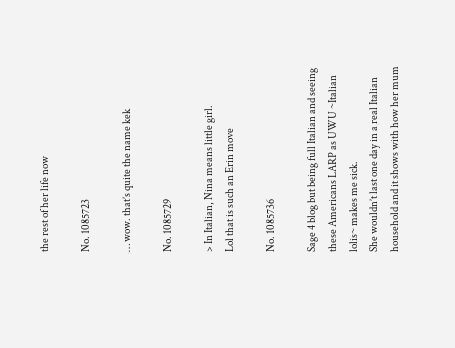the rest of her life now

No. 1085723

… wow. that’s quite the name kek

No. 1085729

> In Italian, Nina means little girl.
Lol that is such an Erin move

No. 1085736

Sage 4 blog but being full Italian and seeing these Americans LARP as UWU ~Italian lolis~ makes me sick.
She wouldn’t last one day in a real Italian household and it shows with how her mum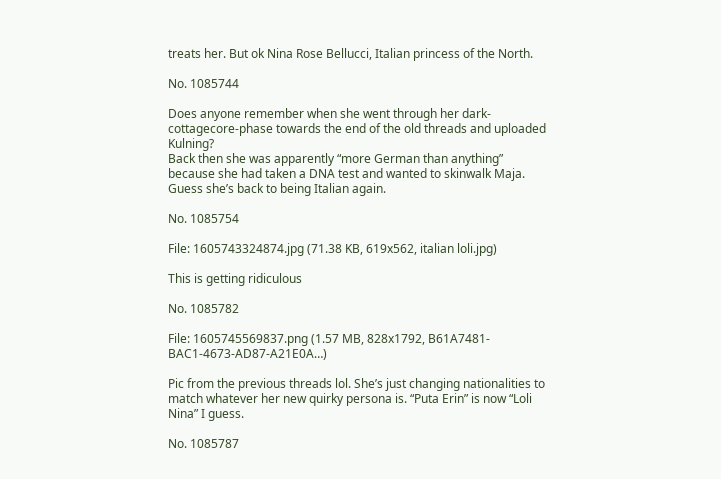treats her. But ok Nina Rose Bellucci, Italian princess of the North.

No. 1085744

Does anyone remember when she went through her dark-cottagecore-phase towards the end of the old threads and uploaded Kulning?
Back then she was apparently “more German than anything” because she had taken a DNA test and wanted to skinwalk Maja. Guess she’s back to being Italian again.

No. 1085754

File: 1605743324874.jpg (71.38 KB, 619x562, italian loli.jpg)

This is getting ridiculous

No. 1085782

File: 1605745569837.png (1.57 MB, 828x1792, B61A7481-BAC1-4673-AD87-A21E0A…)

Pic from the previous threads lol. She’s just changing nationalities to match whatever her new quirky persona is. “Puta Erin” is now “Loli Nina” I guess.

No. 1085787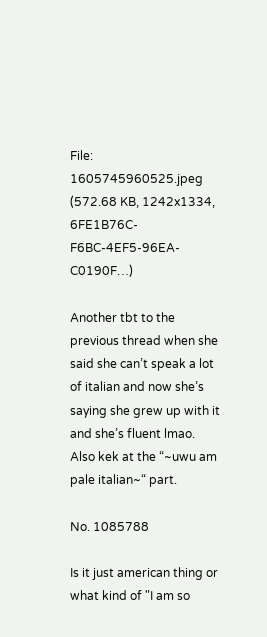File: 1605745960525.jpeg (572.68 KB, 1242x1334, 6FE1B76C-F6BC-4EF5-96EA-C0190F…)

Another tbt to the previous thread when she said she can’t speak a lot of italian and now she’s saying she grew up with it and she’s fluent lmao. Also kek at the “~uwu am pale italian~“ part.

No. 1085788

Is it just american thing or what kind of "I am so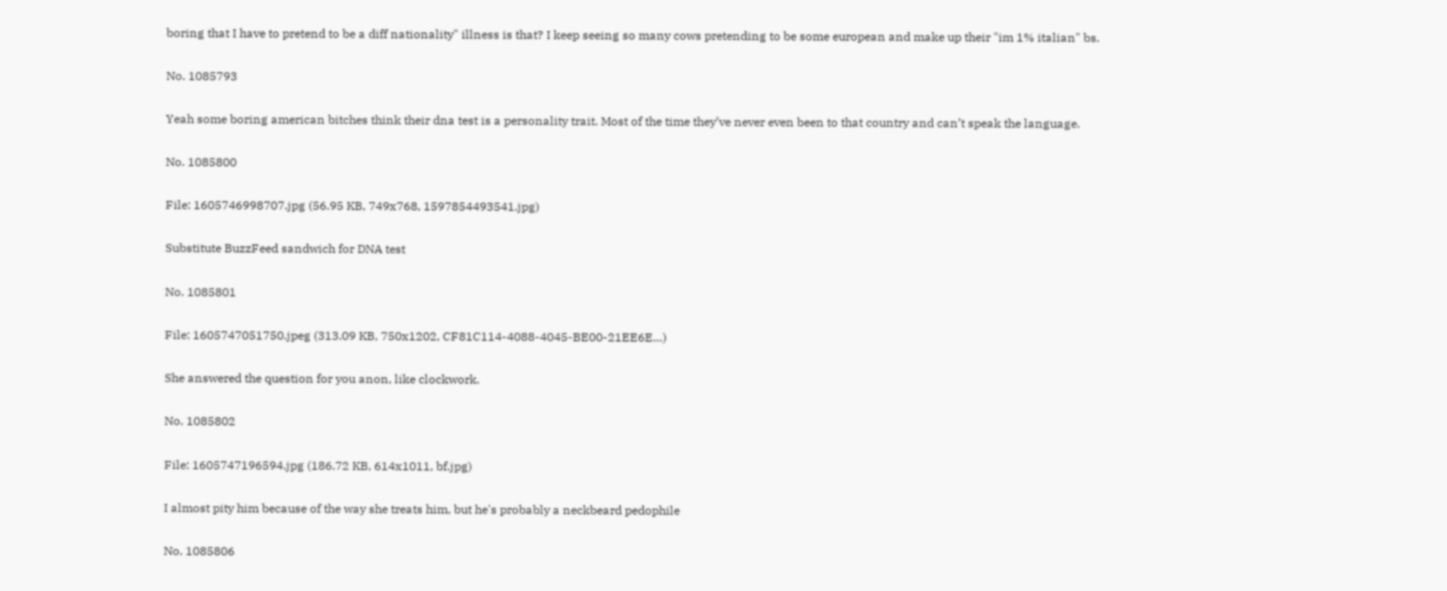boring that I have to pretend to be a diff nationality" illness is that? I keep seeing so many cows pretending to be some european and make up their "im 1% italian" bs.

No. 1085793

Yeah some boring american bitches think their dna test is a personality trait. Most of the time they’ve never even been to that country and can’t speak the language.

No. 1085800

File: 1605746998707.jpg (56.95 KB, 749x768, 1597854493541.jpg)

Substitute BuzzFeed sandwich for DNA test

No. 1085801

File: 1605747051750.jpeg (313.09 KB, 750x1202, CF81C114-4088-4045-BE00-21EE6E…)

She answered the question for you anon, like clockwork.

No. 1085802

File: 1605747196594.jpg (186.72 KB, 614x1011, bf.jpg)

I almost pity him because of the way she treats him, but he's probably a neckbeard pedophile

No. 1085806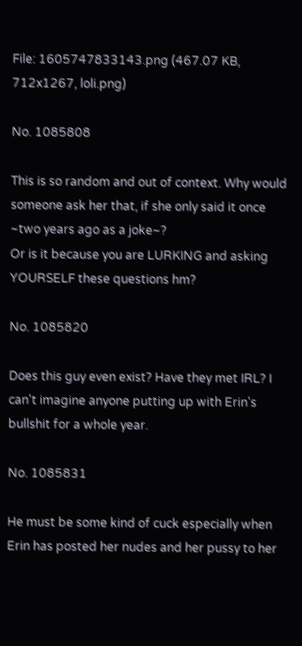File: 1605747833143.png (467.07 KB, 712x1267, loli.png)

No. 1085808

This is so random and out of context. Why would someone ask her that, if she only said it once ~two years ago as a joke~?
Or is it because you are LURKING and asking YOURSELF these questions hm?

No. 1085820

Does this guy even exist? Have they met IRL? I can't imagine anyone putting up with Erin's bullshit for a whole year.

No. 1085831

He must be some kind of cuck especially when Erin has posted her nudes and her pussy to her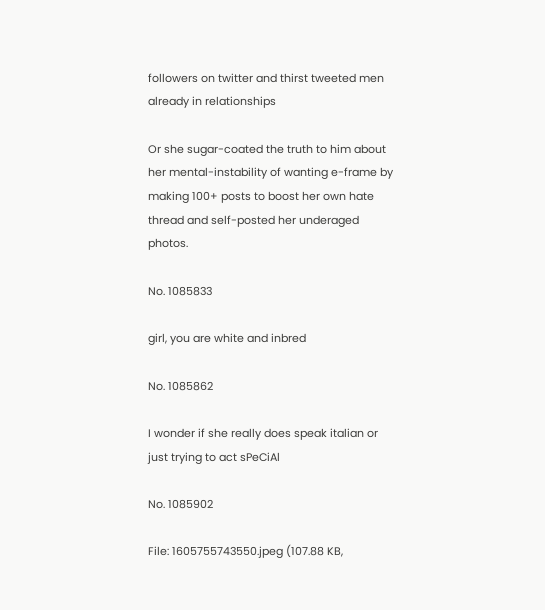followers on twitter and thirst tweeted men already in relationships

Or she sugar-coated the truth to him about her mental-instability of wanting e-frame by making 100+ posts to boost her own hate thread and self-posted her underaged photos.

No. 1085833

girl, you are white and inbred

No. 1085862

I wonder if she really does speak italian or just trying to act sPeCiAl

No. 1085902

File: 1605755743550.jpeg (107.88 KB,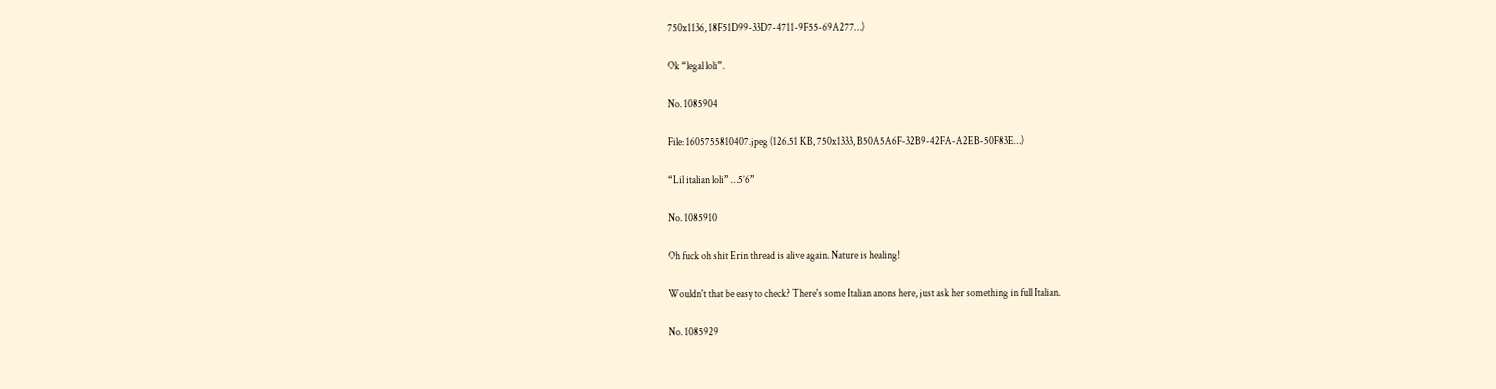750x1136, 18F51D99-33D7-4711-9F55-69A277…)

Ok “legal loli”.

No. 1085904

File: 1605755810407.jpeg (126.51 KB, 750x1333, B50A5A6F-32B9-42FA-A2EB-50F83E…)

“Lil italian loli” …5’6”

No. 1085910

Oh fuck oh shit Erin thread is alive again. Nature is healing!

Wouldn't that be easy to check? There's some Italian anons here, just ask her something in full Italian.

No. 1085929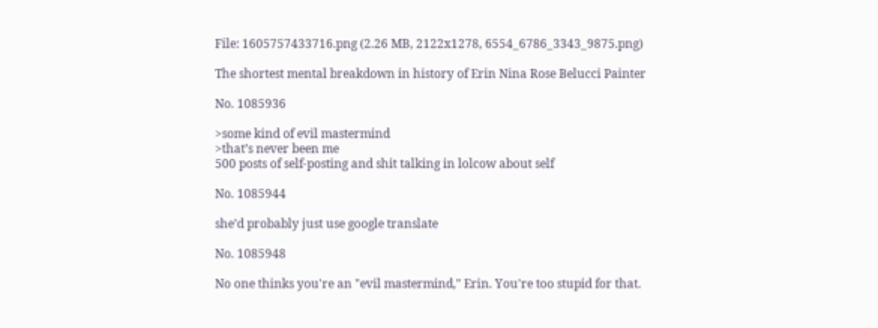File: 1605757433716.png (2.26 MB, 2122x1278, 6554_6786_3343_9875.png)

The shortest mental breakdown in history of Erin Nina Rose Belucci Painter

No. 1085936

>some kind of evil mastermind
>that’s never been me
500 posts of self-posting and shit talking in lolcow about self

No. 1085944

she’d probably just use google translate

No. 1085948

No one thinks you're an "evil mastermind," Erin. You're too stupid for that.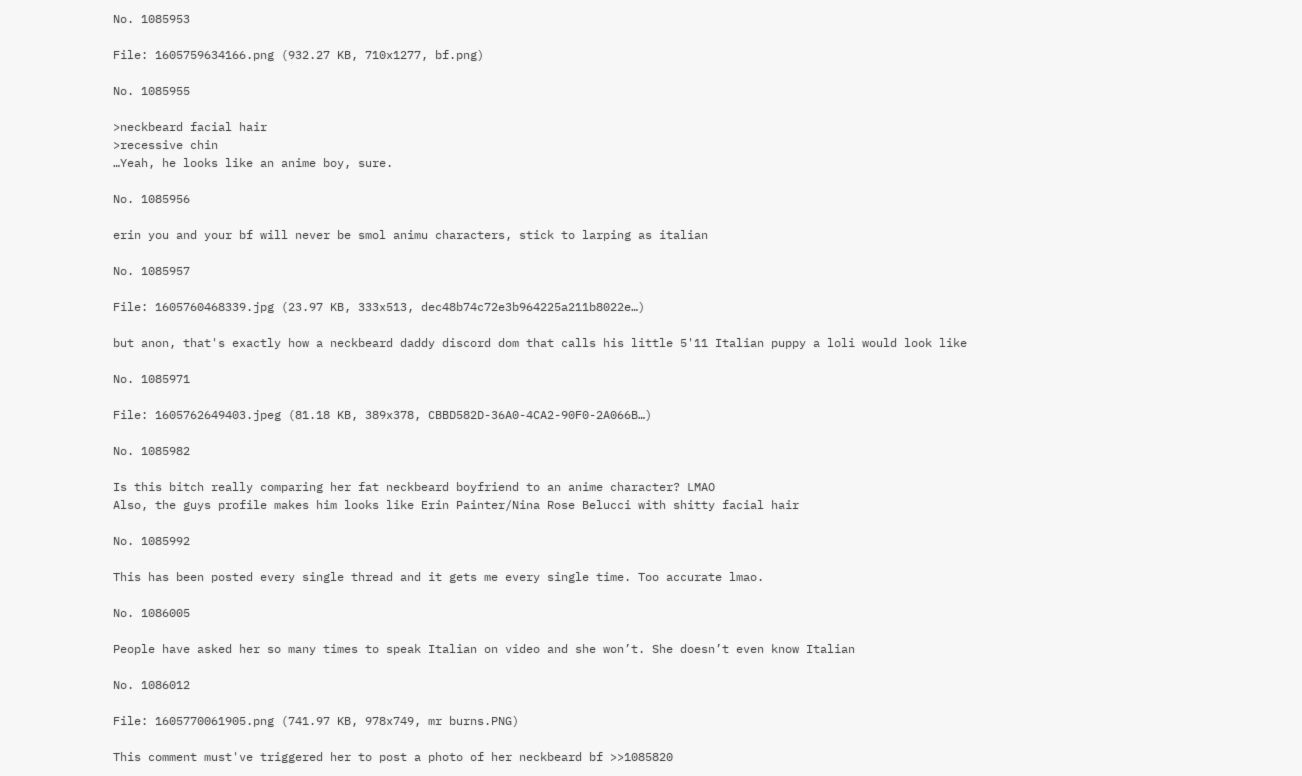No. 1085953

File: 1605759634166.png (932.27 KB, 710x1277, bf.png)

No. 1085955

>neckbeard facial hair
>recessive chin
…Yeah, he looks like an anime boy, sure.

No. 1085956

erin you and your bf will never be smol animu characters, stick to larping as italian

No. 1085957

File: 1605760468339.jpg (23.97 KB, 333x513, dec48b74c72e3b964225a211b8022e…)

but anon, that's exactly how a neckbeard daddy discord dom that calls his little 5'11 Italian puppy a loli would look like

No. 1085971

File: 1605762649403.jpeg (81.18 KB, 389x378, CBBD582D-36A0-4CA2-90F0-2A066B…)

No. 1085982

Is this bitch really comparing her fat neckbeard boyfriend to an anime character? LMAO
Also, the guys profile makes him looks like Erin Painter/Nina Rose Belucci with shitty facial hair

No. 1085992

This has been posted every single thread and it gets me every single time. Too accurate lmao.

No. 1086005

People have asked her so many times to speak Italian on video and she won’t. She doesn’t even know Italian

No. 1086012

File: 1605770061905.png (741.97 KB, 978x749, mr burns.PNG)

This comment must've triggered her to post a photo of her neckbeard bf >>1085820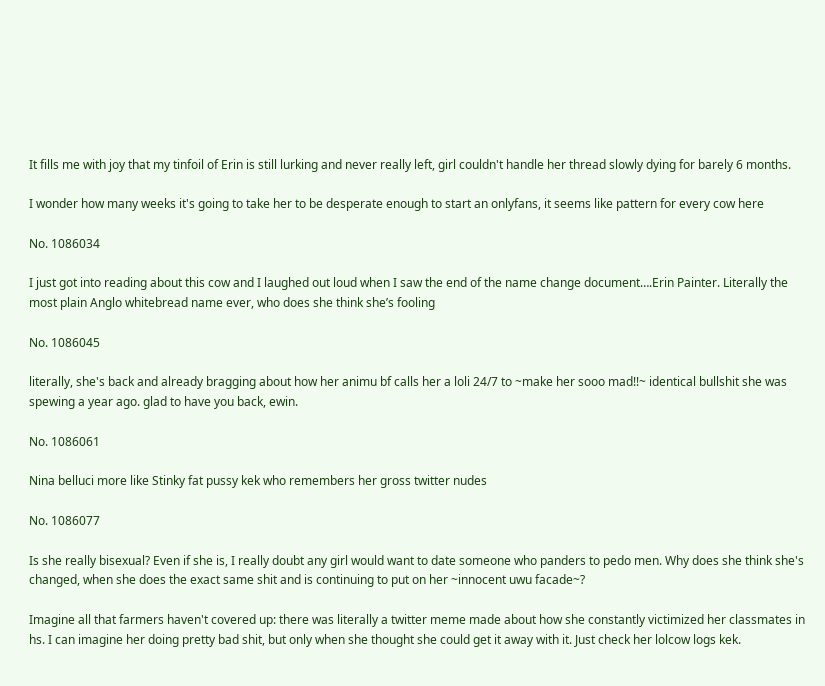It fills me with joy that my tinfoil of Erin is still lurking and never really left, girl couldn't handle her thread slowly dying for barely 6 months.

I wonder how many weeks it's going to take her to be desperate enough to start an onlyfans, it seems like pattern for every cow here

No. 1086034

I just got into reading about this cow and I laughed out loud when I saw the end of the name change document….Erin Painter. Literally the most plain Anglo whitebread name ever, who does she think she’s fooling

No. 1086045

literally, she's back and already bragging about how her animu bf calls her a loli 24/7 to ~make her sooo mad!!~ identical bullshit she was spewing a year ago. glad to have you back, ewin.

No. 1086061

Nina belluci more like Stinky fat pussy kek who remembers her gross twitter nudes

No. 1086077

Is she really bisexual? Even if she is, I really doubt any girl would want to date someone who panders to pedo men. Why does she think she's changed, when she does the exact same shit and is continuing to put on her ~innocent uwu facade~?

Imagine all that farmers haven't covered up: there was literally a twitter meme made about how she constantly victimized her classmates in hs. I can imagine her doing pretty bad shit, but only when she thought she could get it away with it. Just check her lolcow logs kek.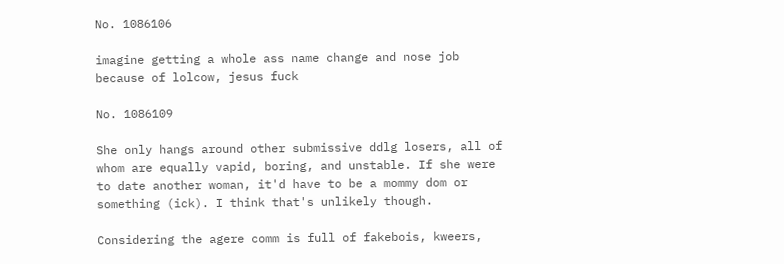No. 1086106

imagine getting a whole ass name change and nose job because of lolcow, jesus fuck

No. 1086109

She only hangs around other submissive ddlg losers, all of whom are equally vapid, boring, and unstable. If she were to date another woman, it'd have to be a mommy dom or something (ick). I think that's unlikely though.

Considering the agere comm is full of fakebois, kweers,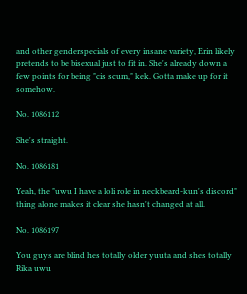and other genderspecials of every insane variety, Erin likely pretends to be bisexual just to fit in. She's already down a few points for being "cis scum," kek. Gotta make up for it somehow.

No. 1086112

She's straight.

No. 1086181

Yeah, the "uwu I have a loli role in neckbeard-kun's discord" thing alone makes it clear she hasn't changed at all.

No. 1086197

You guys are blind hes totally older yuuta and shes totally Rika uwu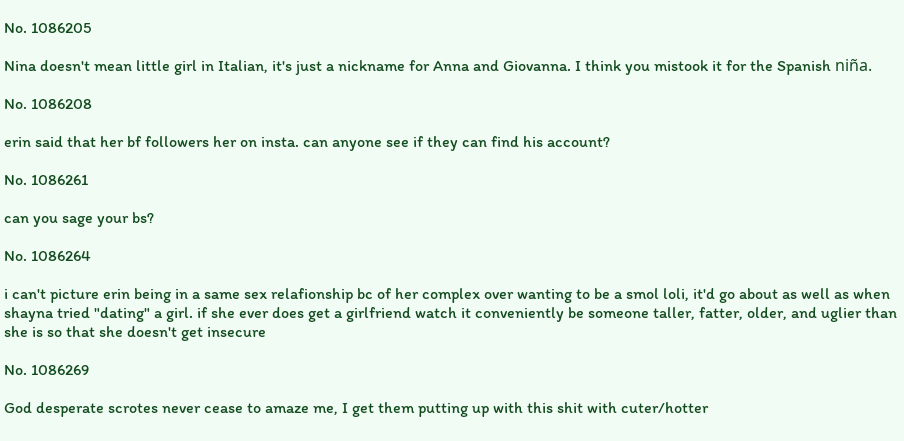No. 1086205

Nina doesn't mean little girl in Italian, it's just a nickname for Anna and Giovanna. I think you mistook it for the Spanish niña.

No. 1086208

erin said that her bf followers her on insta. can anyone see if they can find his account?

No. 1086261

can you sage your bs?

No. 1086264

i can't picture erin being in a same sex relafionship bc of her complex over wanting to be a smol loli, it'd go about as well as when shayna tried "dating" a girl. if she ever does get a girlfriend watch it conveniently be someone taller, fatter, older, and uglier than she is so that she doesn't get insecure

No. 1086269

God desperate scrotes never cease to amaze me, I get them putting up with this shit with cuter/hotter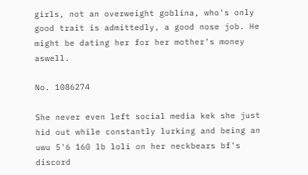girls, not an overweight goblina, who's only good trait is admittedly, a good nose job. He might be dating her for her mother's money aswell.

No. 1086274

She never even left social media kek she just hid out while constantly lurking and being an uwu 5'6 160 lb loli on her neckbears bf's discord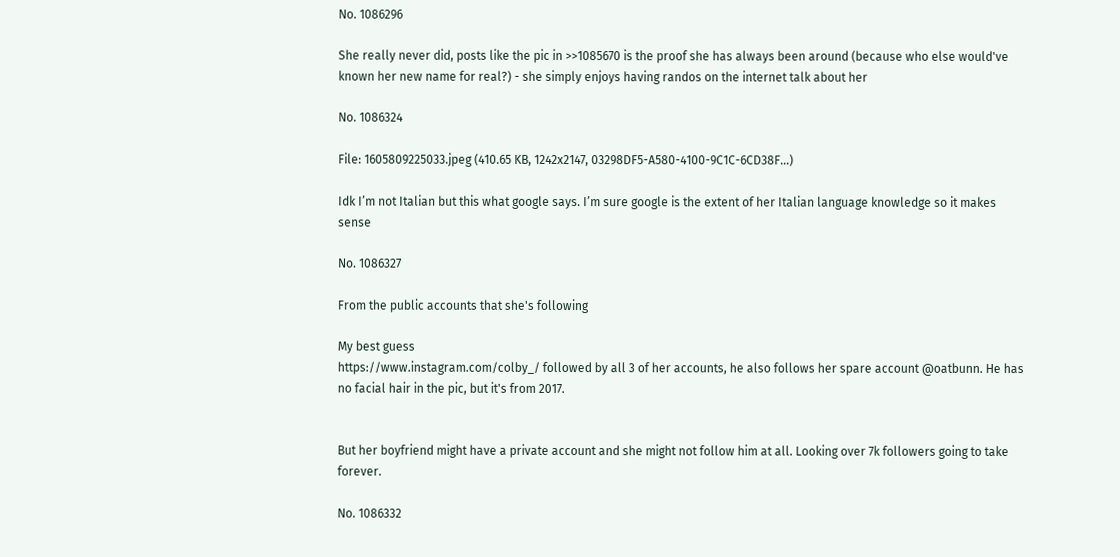No. 1086296

She really never did, posts like the pic in >>1085670 is the proof she has always been around (because who else would've known her new name for real?) - she simply enjoys having randos on the internet talk about her

No. 1086324

File: 1605809225033.jpeg (410.65 KB, 1242x2147, 03298DF5-A580-4100-9C1C-6CD38F…)

Idk I’m not Italian but this what google says. I’m sure google is the extent of her Italian language knowledge so it makes sense

No. 1086327

From the public accounts that she's following

My best guess
https://www.instagram.com/colby_/ followed by all 3 of her accounts, he also follows her spare account @oatbunn. He has no facial hair in the pic, but it's from 2017.


But her boyfriend might have a private account and she might not follow him at all. Looking over 7k followers going to take forever.

No. 1086332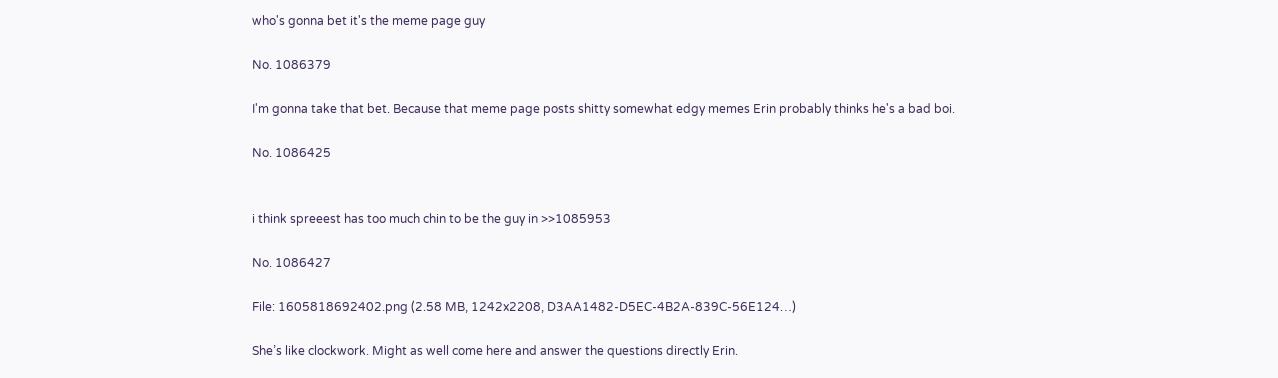who's gonna bet it's the meme page guy

No. 1086379

I'm gonna take that bet. Because that meme page posts shitty somewhat edgy memes Erin probably thinks he's a bad boi.

No. 1086425


i think spreeest has too much chin to be the guy in >>1085953

No. 1086427

File: 1605818692402.png (2.58 MB, 1242x2208, D3AA1482-D5EC-4B2A-839C-56E124…)

She’s like clockwork. Might as well come here and answer the questions directly Erin.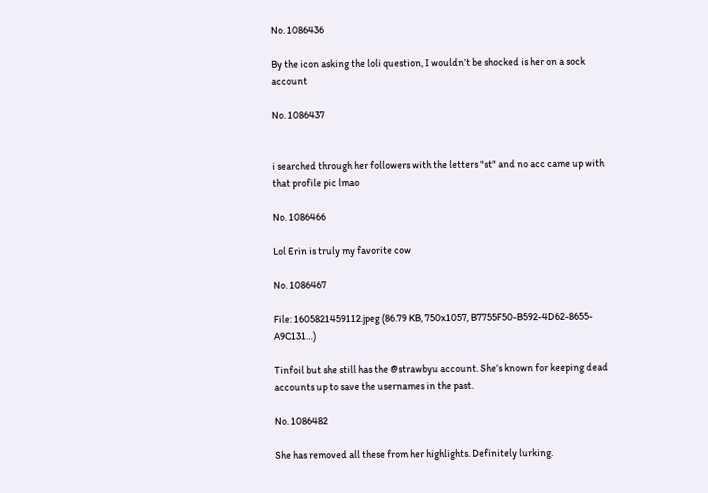No. 1086436

By the icon asking the loli question, I wouldn’t be shocked is her on a sock account

No. 1086437


i searched through her followers with the letters "st" and no acc came up with that profile pic lmao

No. 1086466

Lol Erin is truly my favorite cow

No. 1086467

File: 1605821459112.jpeg (86.79 KB, 750x1057, B7755F50-B592-4D62-8655-A9C131…)

Tinfoil but she still has the @strawbyu account. She’s known for keeping dead accounts up to save the usernames in the past.

No. 1086482

She has removed all these from her highlights. Definitely lurking.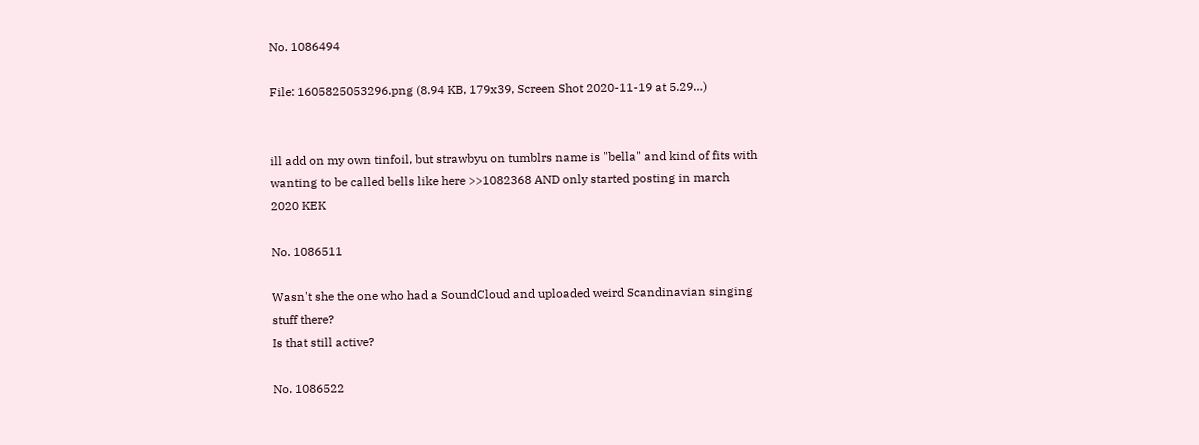No. 1086494

File: 1605825053296.png (8.94 KB, 179x39, Screen Shot 2020-11-19 at 5.29…)


ill add on my own tinfoil, but strawbyu on tumblrs name is "bella" and kind of fits with wanting to be called bells like here >>1082368 AND only started posting in march 2020 KEK

No. 1086511

Wasn't she the one who had a SoundCloud and uploaded weird Scandinavian singing stuff there?
Is that still active?

No. 1086522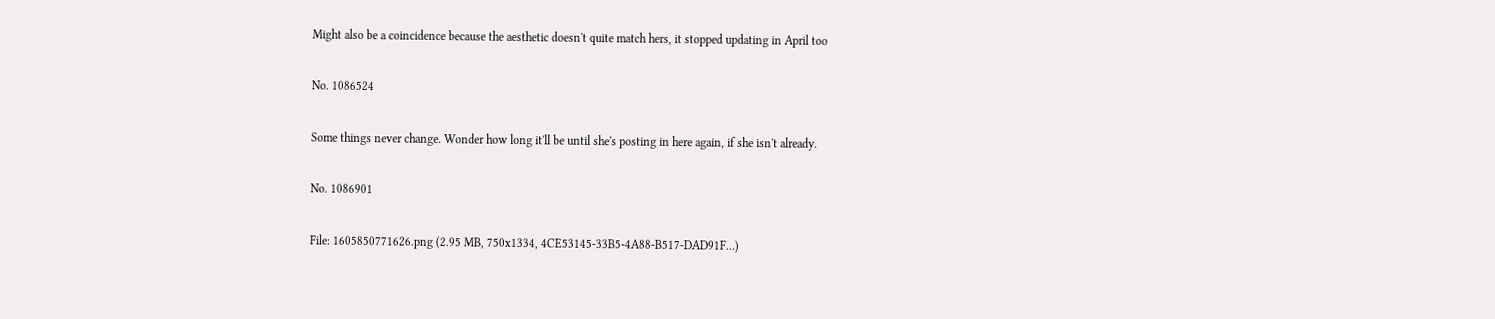Might also be a coincidence because the aesthetic doesn't quite match hers, it stopped updating in April too

No. 1086524

Some things never change. Wonder how long it'll be until she's posting in here again, if she isn't already.

No. 1086901

File: 1605850771626.png (2.95 MB, 750x1334, 4CE53145-33B5-4A88-B517-DAD91F…)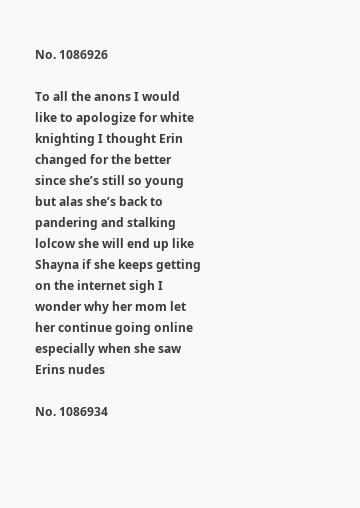No. 1086926

To all the anons I would like to apologize for white knighting I thought Erin changed for the better since she’s still so young but alas she’s back to pandering and stalking lolcow she will end up like Shayna if she keeps getting on the internet sigh I wonder why her mom let her continue going online especially when she saw Erins nudes

No. 1086934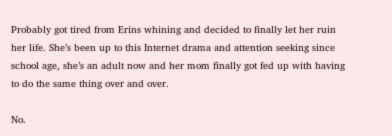Probably got tired from Erins whining and decided to finally let her ruin her life. She’s been up to this Internet drama and attention seeking since school age, she’s an adult now and her mom finally got fed up with having to do the same thing over and over.

No.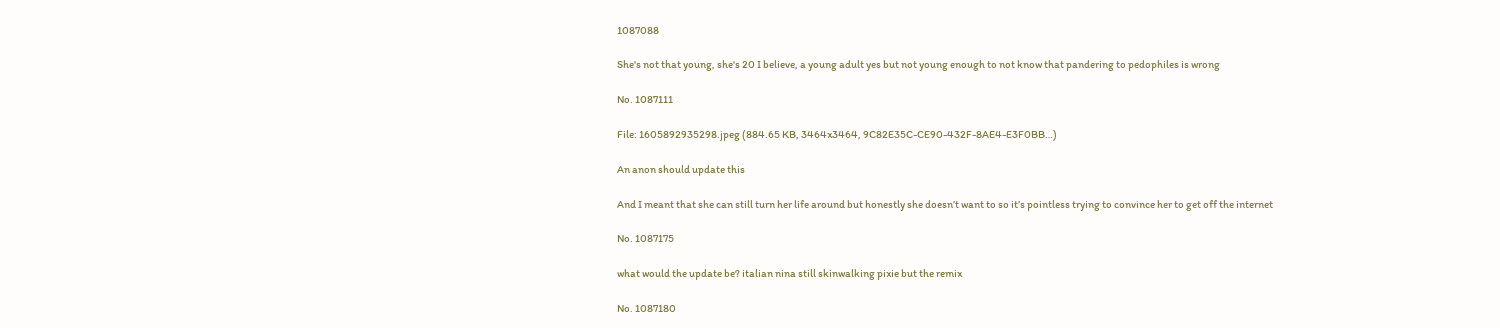1087088

She's not that young, she's 20 I believe, a young adult yes but not young enough to not know that pandering to pedophiles is wrong

No. 1087111

File: 1605892935298.jpeg (884.65 KB, 3464x3464, 9C82E35C-CE90-432F-8AE4-E3F0BB…)

An anon should update this

And I meant that she can still turn her life around but honestly she doesn’t want to so it’s pointless trying to convince her to get off the internet

No. 1087175

what would the update be? italian nina still skinwalking pixie but the remix

No. 1087180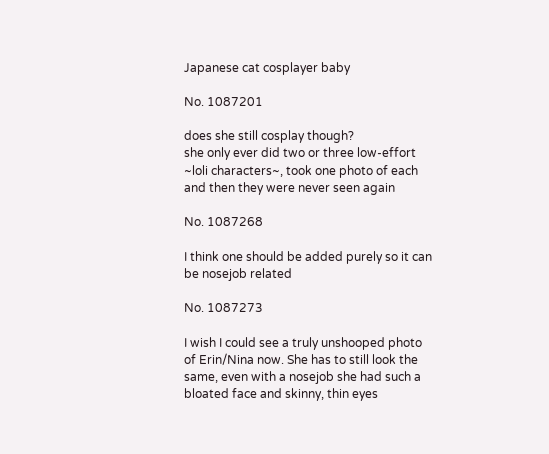Japanese cat cosplayer baby

No. 1087201

does she still cosplay though?
she only ever did two or three low-effort ~loli characters~, took one photo of each and then they were never seen again

No. 1087268

I think one should be added purely so it can be nosejob related

No. 1087273

I wish I could see a truly unshooped photo of Erin/Nina now. She has to still look the same, even with a nosejob she had such a bloated face and skinny, thin eyes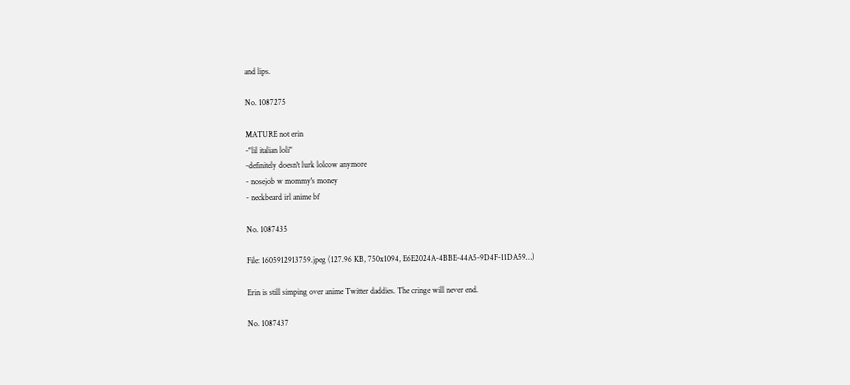and lips.

No. 1087275

MATURE not erin
-"lil italian loli"
-definitely doesn't lurk lolcow anymore
- nosejob w mommy's money
- neckbeard irl anime bf

No. 1087435

File: 1605912913759.jpeg (127.96 KB, 750x1094, E6E2024A-4BBE-44A5-9D4F-11DA59…)

Erin is still simping over anime Twitter daddies. The cringe will never end.

No. 1087437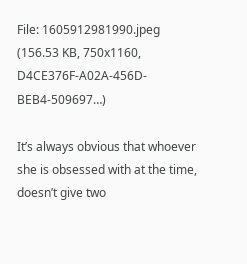File: 1605912981990.jpeg (156.53 KB, 750x1160, D4CE376F-A02A-456D-BEB4-509697…)

It’s always obvious that whoever she is obsessed with at the time, doesn’t give two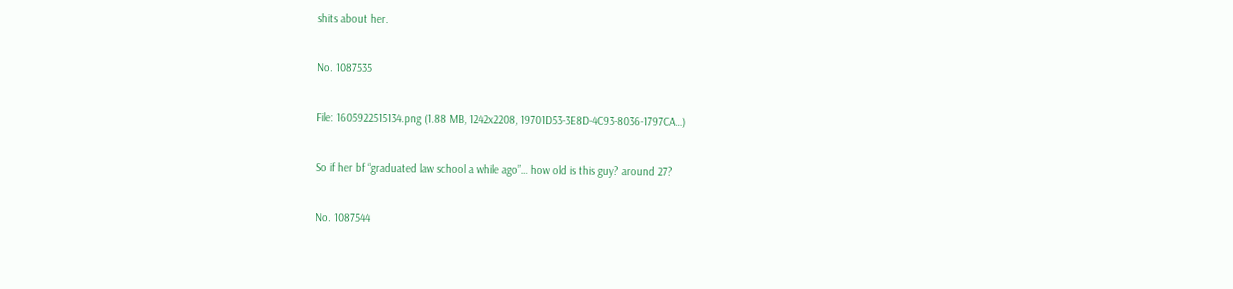shits about her.

No. 1087535

File: 1605922515134.png (1.88 MB, 1242x2208, 19701D53-3E8D-4C93-8036-1797CA…)

So if her bf “graduated law school a while ago”… how old is this guy? around 27?

No. 1087544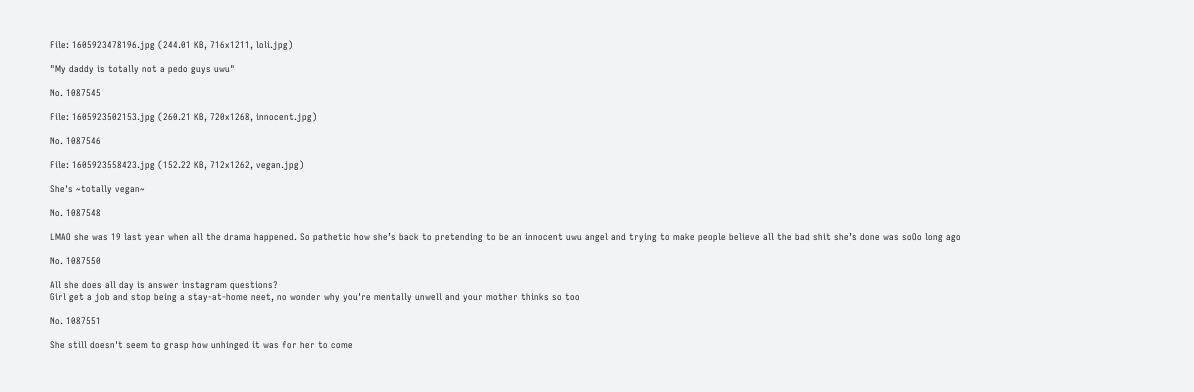File: 1605923478196.jpg (244.01 KB, 716x1211, loli.jpg)

"My daddy is totally not a pedo guys uwu"

No. 1087545

File: 1605923502153.jpg (260.21 KB, 720x1268, innocent.jpg)

No. 1087546

File: 1605923558423.jpg (152.22 KB, 712x1262, vegan.jpg)

She's ~totally vegan~

No. 1087548

LMAO she was 19 last year when all the drama happened. So pathetic how she’s back to pretending to be an innocent uwu angel and trying to make people believe all the bad shit she’s done was soOo long ago

No. 1087550

All she does all day is answer instagram questions?
Girl get a job and stop being a stay-at-home neet, no wonder why you're mentally unwell and your mother thinks so too

No. 1087551

She still doesn't seem to grasp how unhinged it was for her to come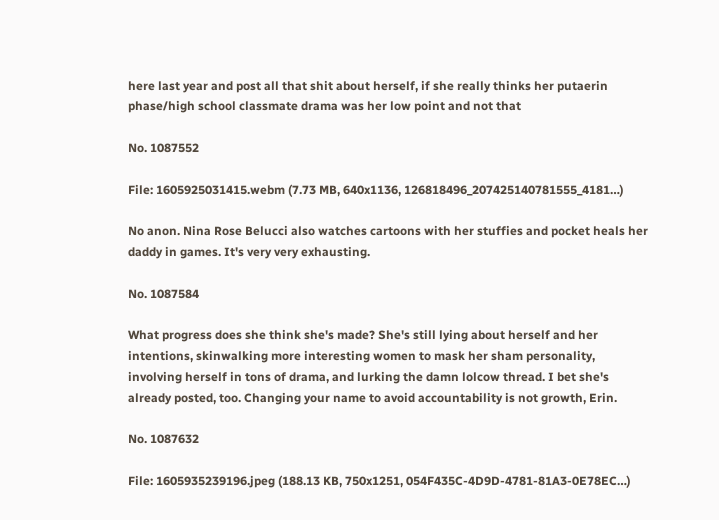here last year and post all that shit about herself, if she really thinks her putaerin phase/high school classmate drama was her low point and not that

No. 1087552

File: 1605925031415.webm (7.73 MB, 640x1136, 126818496_207425140781555_4181…)

No anon. Nina Rose Belucci also watches cartoons with her stuffies and pocket heals her daddy in games. It's very very exhausting.

No. 1087584

What progress does she think she's made? She's still lying about herself and her intentions, skinwalking more interesting women to mask her sham personality, involving herself in tons of drama, and lurking the damn lolcow thread. I bet she's already posted, too. Changing your name to avoid accountability is not growth, Erin.

No. 1087632

File: 1605935239196.jpeg (188.13 KB, 750x1251, 054F435C-4D9D-4781-81A3-0E78EC…)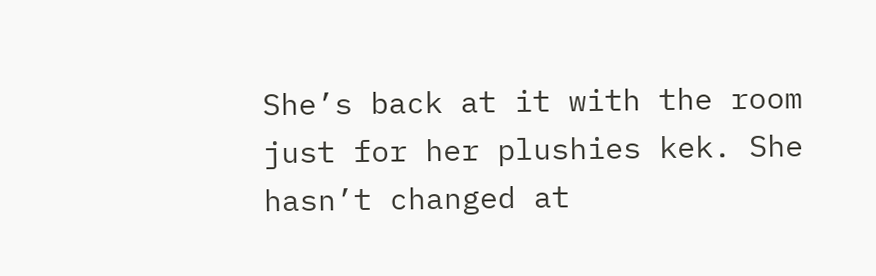She’s back at it with the room just for her plushies kek. She hasn’t changed at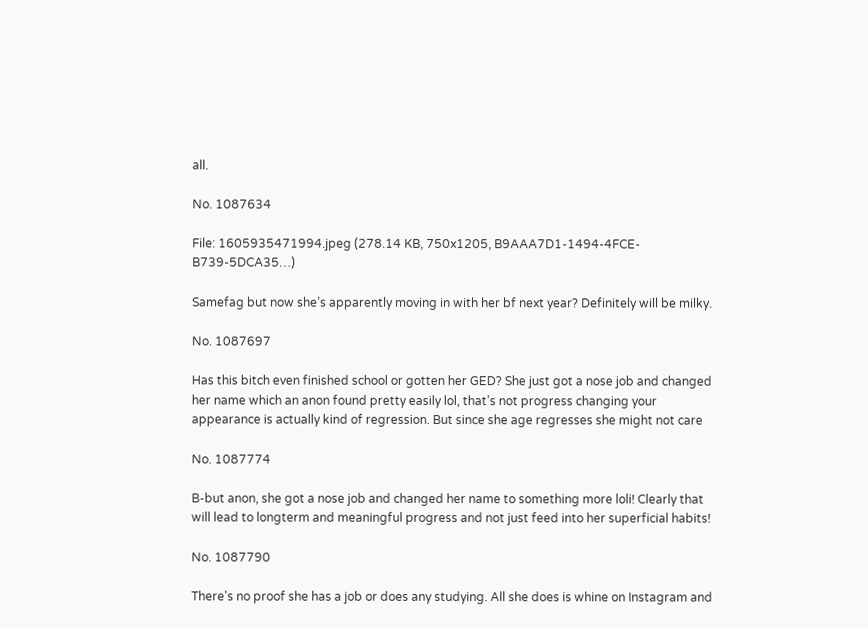all.

No. 1087634

File: 1605935471994.jpeg (278.14 KB, 750x1205, B9AAA7D1-1494-4FCE-B739-5DCA35…)

Samefag but now she’s apparently moving in with her bf next year? Definitely will be milky.

No. 1087697

Has this bitch even finished school or gotten her GED? She just got a nose job and changed her name which an anon found pretty easily lol, that’s not progress changing your appearance is actually kind of regression. But since she age regresses she might not care

No. 1087774

B-but anon, she got a nose job and changed her name to something more loli! Clearly that will lead to longterm and meaningful progress and not just feed into her superficial habits!

No. 1087790

There's no proof she has a job or does any studying. All she does is whine on Instagram and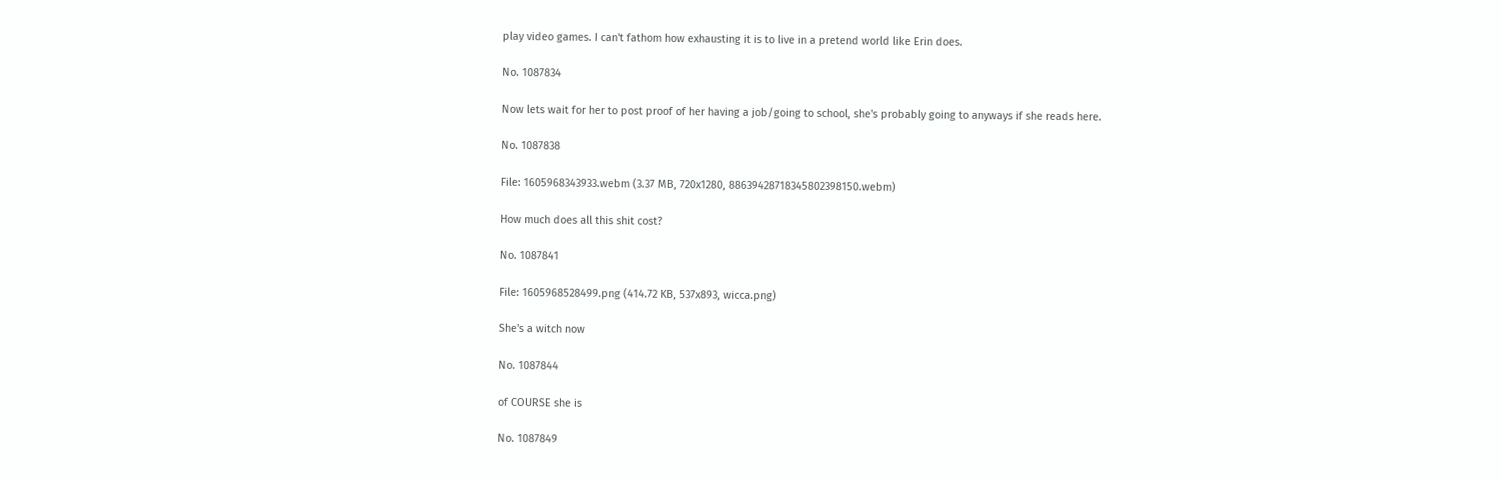play video games. I can't fathom how exhausting it is to live in a pretend world like Erin does.

No. 1087834

Now lets wait for her to post proof of her having a job/going to school, she's probably going to anyways if she reads here.

No. 1087838

File: 1605968343933.webm (3.37 MB, 720x1280, 88639428718345802398150.webm)

How much does all this shit cost?

No. 1087841

File: 1605968528499.png (414.72 KB, 537x893, wicca.png)

She's a witch now

No. 1087844

of COURSE she is

No. 1087849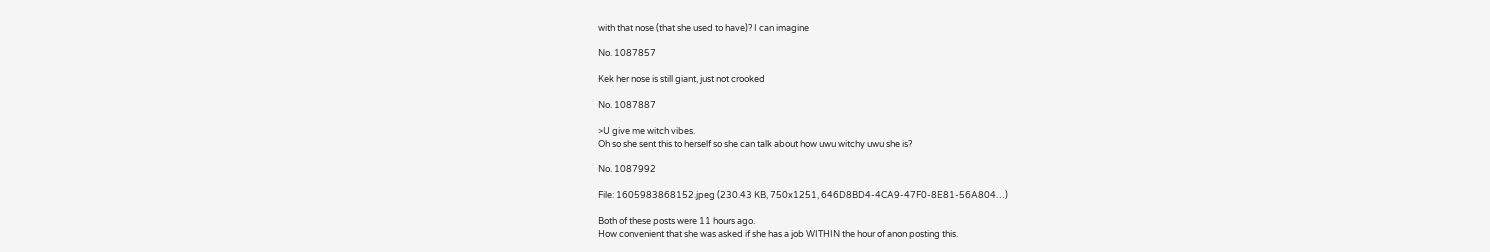with that nose (that she used to have)? I can imagine

No. 1087857

Kek her nose is still giant, just not crooked

No. 1087887

>U give me witch vibes.
Oh so she sent this to herself so she can talk about how uwu witchy uwu she is?

No. 1087992

File: 1605983868152.jpeg (230.43 KB, 750x1251, 646D8BD4-4CA9-47F0-8E81-56A804…)

Both of these posts were 11 hours ago.
How convenient that she was asked if she has a job WITHIN the hour of anon posting this.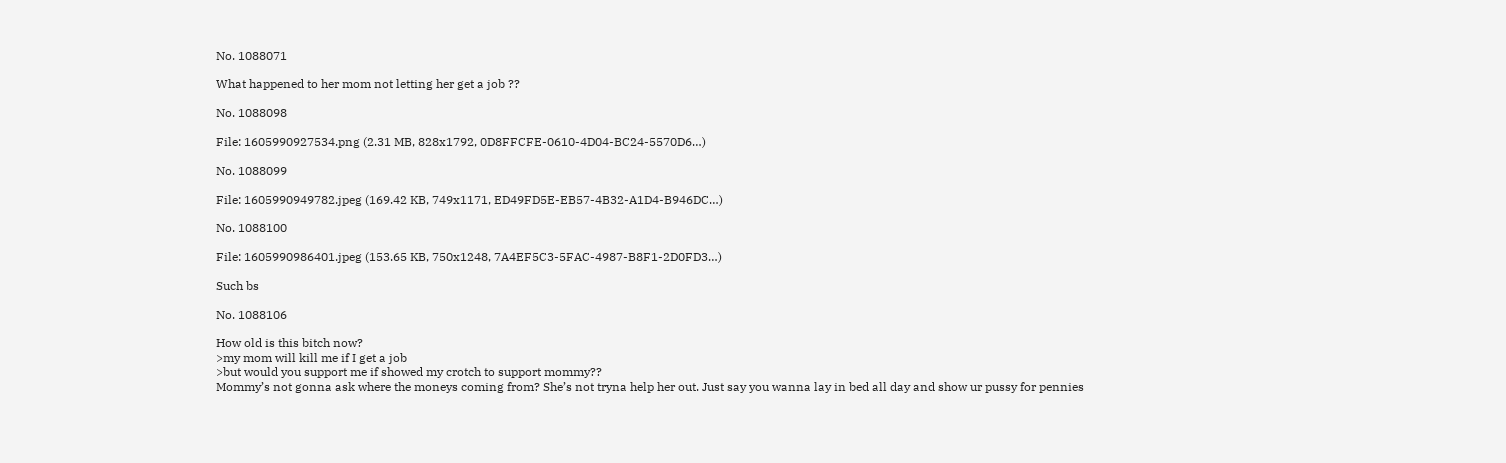No. 1088071

What happened to her mom not letting her get a job ??

No. 1088098

File: 1605990927534.png (2.31 MB, 828x1792, 0D8FFCFE-0610-4D04-BC24-5570D6…)

No. 1088099

File: 1605990949782.jpeg (169.42 KB, 749x1171, ED49FD5E-EB57-4B32-A1D4-B946DC…)

No. 1088100

File: 1605990986401.jpeg (153.65 KB, 750x1248, 7A4EF5C3-5FAC-4987-B8F1-2D0FD3…)

Such bs

No. 1088106

How old is this bitch now?
>my mom will kill me if I get a job
>but would you support me if showed my crotch to support mommy??
Mommy’s not gonna ask where the moneys coming from? She’s not tryna help her out. Just say you wanna lay in bed all day and show ur pussy for pennies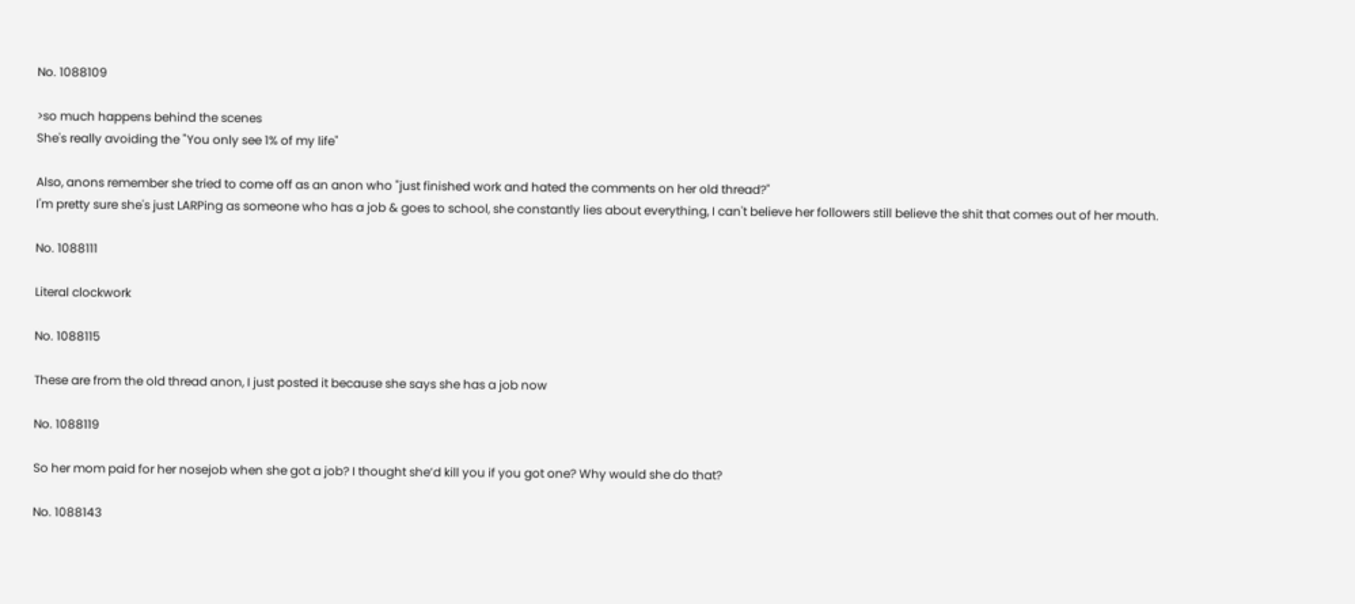No. 1088109

>so much happens behind the scenes
She's really avoiding the "You only see 1% of my life"

Also, anons remember she tried to come off as an anon who "just finished work and hated the comments on her old thread?"
I'm pretty sure she's just LARPing as someone who has a job & goes to school, she constantly lies about everything, I can't believe her followers still believe the shit that comes out of her mouth.

No. 1088111

Literal clockwork

No. 1088115

These are from the old thread anon, I just posted it because she says she has a job now

No. 1088119

So her mom paid for her nosejob when she got a job? I thought she’d kill you if you got one? Why would she do that?

No. 1088143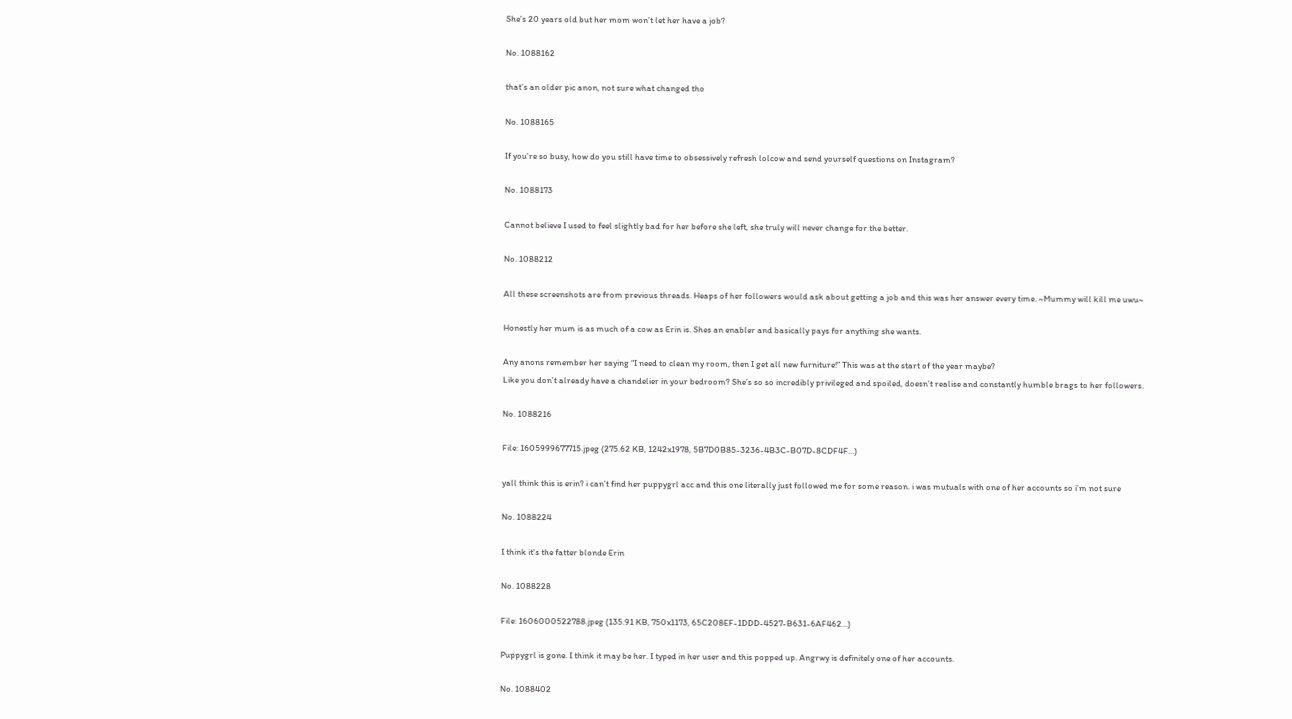She’s 20 years old but her mom won’t let her have a job?

No. 1088162

that’s an older pic anon, not sure what changed tho

No. 1088165

If you're so busy, how do you still have time to obsessively refresh lolcow and send yourself questions on Instagram?

No. 1088173

Cannot believe I used to feel slightly bad for her before she left, she truly will never change for the better.

No. 1088212

All these screenshots are from previous threads. Heaps of her followers would ask about getting a job and this was her answer every time. ~Mummy will kill me uwu~

Honestly her mum is as much of a cow as Erin is. Shes an enabler and basically pays for anything she wants.

Any anons remember her saying “I need to clean my room, then I get all new furniture!” This was at the start of the year maybe?
Like you don’t already have a chandelier in your bedroom? She’s so so incredibly privileged and spoiled, doesn’t realise and constantly humble brags to her followers.

No. 1088216

File: 1605999677715.jpeg (275.62 KB, 1242x1978, 5B7D0B85-3236-4B3C-B07D-8CDF4F…)

yall think this is erin? i can’t find her puppygrl acc and this one literally just followed me for some reason. i was mutuals with one of her accounts so i’m not sure

No. 1088224

I think it's the fatter blonde Erin

No. 1088228

File: 1606000522788.jpeg (135.91 KB, 750x1173, 65C208EF-1DDD-4527-B631-6AF462…)

Puppygrl is gone. I think it may be her. I typed in her user and this popped up. Angrwy is definitely one of her accounts.

No. 1088402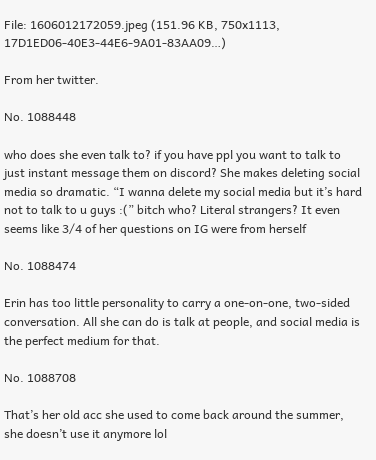File: 1606012172059.jpeg (151.96 KB, 750x1113, 17D1ED06-40E3-44E6-9A01-83AA09…)

From her twitter.

No. 1088448

who does she even talk to? if you have ppl you want to talk to just instant message them on discord? She makes deleting social media so dramatic. “I wanna delete my social media but it’s hard not to talk to u guys :(” bitch who? Literal strangers? It even seems like 3/4 of her questions on IG were from herself

No. 1088474

Erin has too little personality to carry a one-on-one, two-sided conversation. All she can do is talk at people, and social media is the perfect medium for that.

No. 1088708

That’s her old acc she used to come back around the summer, she doesn’t use it anymore lol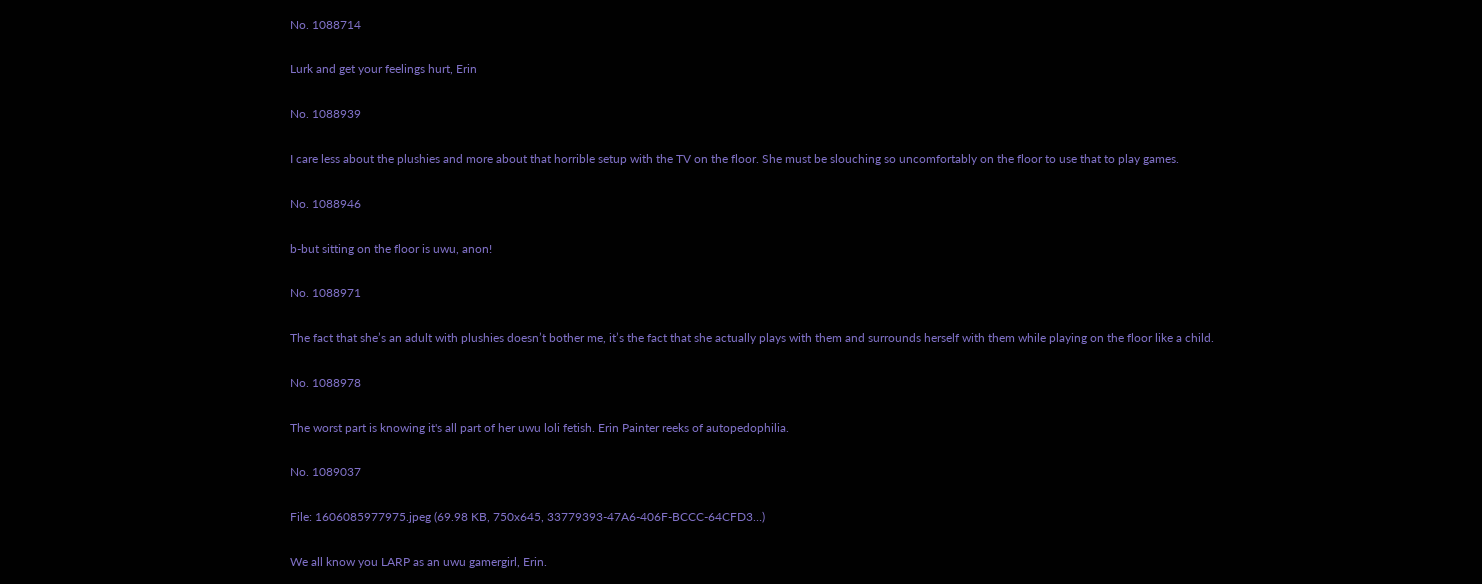No. 1088714

Lurk and get your feelings hurt, Erin

No. 1088939

I care less about the plushies and more about that horrible setup with the TV on the floor. She must be slouching so uncomfortably on the floor to use that to play games.

No. 1088946

b-but sitting on the floor is uwu, anon!

No. 1088971

The fact that she’s an adult with plushies doesn’t bother me, it’s the fact that she actually plays with them and surrounds herself with them while playing on the floor like a child.

No. 1088978

The worst part is knowing it's all part of her uwu loli fetish. Erin Painter reeks of autopedophilia.

No. 1089037

File: 1606085977975.jpeg (69.98 KB, 750x645, 33779393-47A6-406F-BCCC-64CFD3…)

We all know you LARP as an uwu gamergirl, Erin.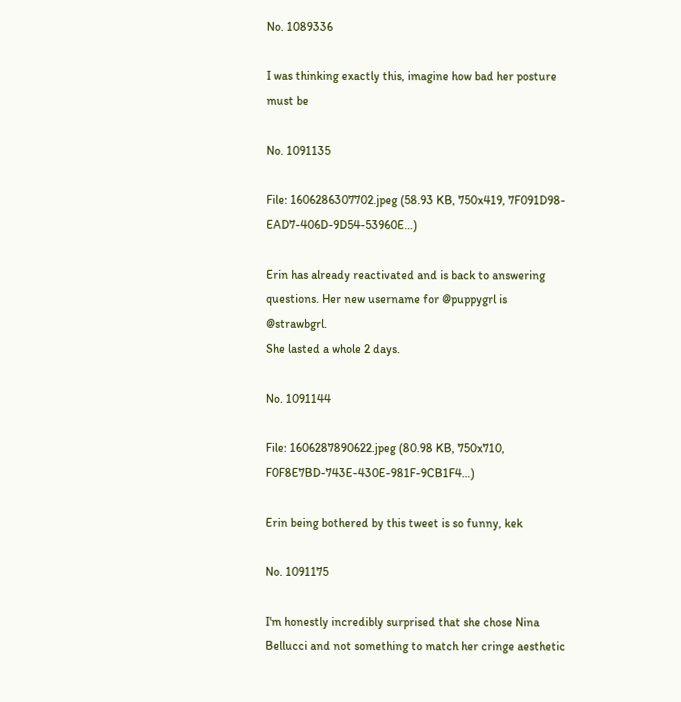No. 1089336

I was thinking exactly this, imagine how bad her posture must be

No. 1091135

File: 1606286307702.jpeg (58.93 KB, 750x419, 7F091D98-EAD7-406D-9D54-53960E…)

Erin has already reactivated and is back to answering questions. Her new username for @puppygrl is @strawbgrl.
She lasted a whole 2 days.

No. 1091144

File: 1606287890622.jpeg (80.98 KB, 750x710, F0F8E7BD-743E-430E-981F-9CB1F4…)

Erin being bothered by this tweet is so funny, kek

No. 1091175

I'm honestly incredibly surprised that she chose Nina Bellucci and not something to match her cringe aesthetic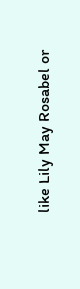like Lily May Rosabel or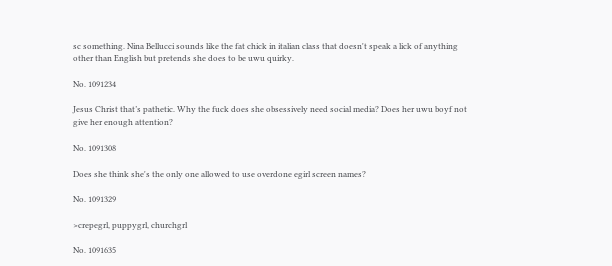sc something. Nina Bellucci sounds like the fat chick in italian class that doesn't speak a lick of anything other than English but pretends she does to be uwu quirky.

No. 1091234

Jesus Christ that’s pathetic. Why the fuck does she obsessively need social media? Does her uwu boyf not give her enough attention?

No. 1091308

Does she think she's the only one allowed to use overdone egirl screen names?

No. 1091329

>crepegrl, puppygrl, churchgrl

No. 1091635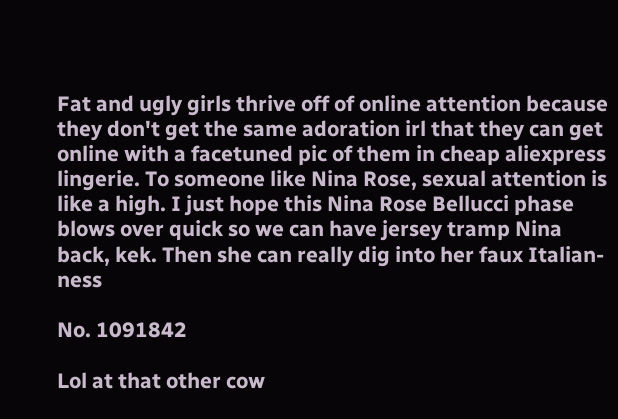Fat and ugly girls thrive off of online attention because they don't get the same adoration irl that they can get online with a facetuned pic of them in cheap aliexpress lingerie. To someone like Nina Rose, sexual attention is like a high. I just hope this Nina Rose Bellucci phase blows over quick so we can have jersey tramp Nina back, kek. Then she can really dig into her faux Italian-ness

No. 1091842

Lol at that other cow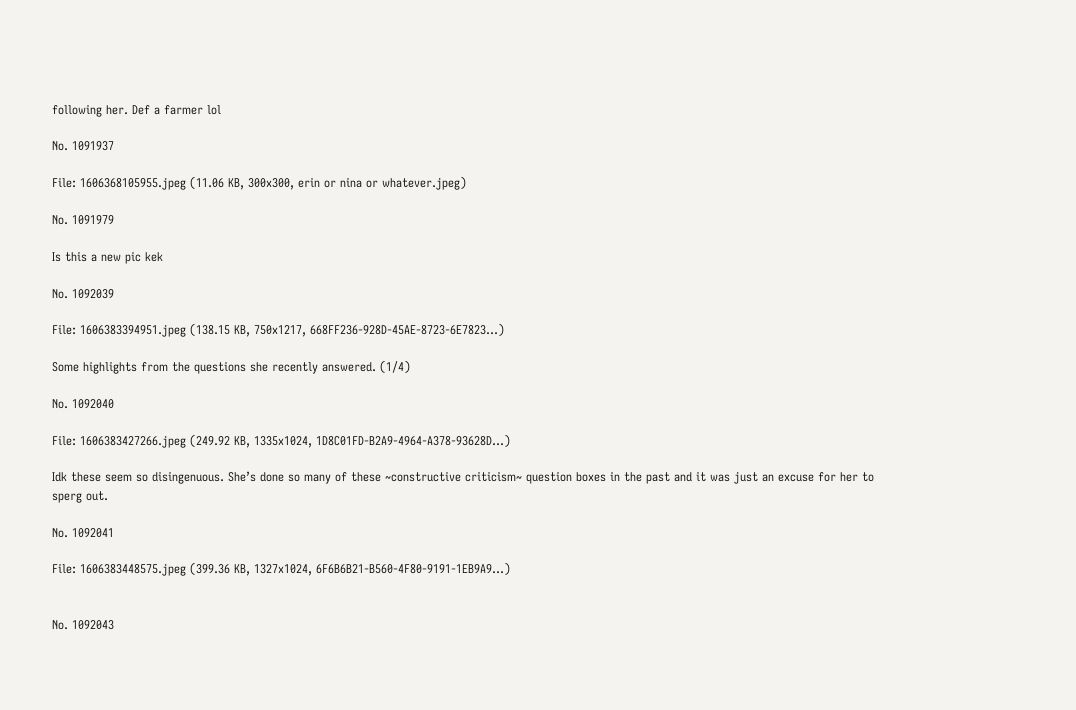following her. Def a farmer lol

No. 1091937

File: 1606368105955.jpeg (11.06 KB, 300x300, erin or nina or whatever.jpeg)

No. 1091979

Is this a new pic kek

No. 1092039

File: 1606383394951.jpeg (138.15 KB, 750x1217, 668FF236-928D-45AE-8723-6E7823…)

Some highlights from the questions she recently answered. (1/4)

No. 1092040

File: 1606383427266.jpeg (249.92 KB, 1335x1024, 1D8C01FD-B2A9-4964-A378-93628D…)

Idk these seem so disingenuous. She’s done so many of these ~constructive criticism~ question boxes in the past and it was just an excuse for her to sperg out.

No. 1092041

File: 1606383448575.jpeg (399.36 KB, 1327x1024, 6F6B6B21-B560-4F80-9191-1EB9A9…)


No. 1092043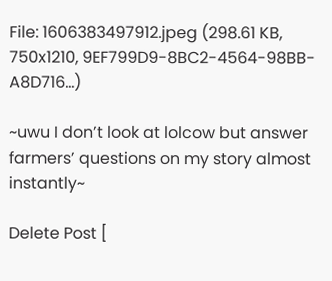File: 1606383497912.jpeg (298.61 KB, 750x1210, 9EF799D9-8BC2-4564-98BB-A8D716…)

~uwu I don’t look at lolcow but answer farmers’ questions on my story almost instantly~

Delete Post [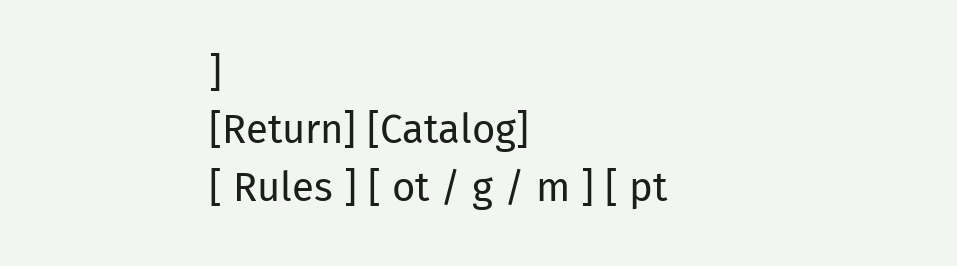]
[Return] [Catalog]
[ Rules ] [ ot / g / m ] [ pt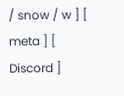/ snow / w ] [ meta ] [ Discord ]